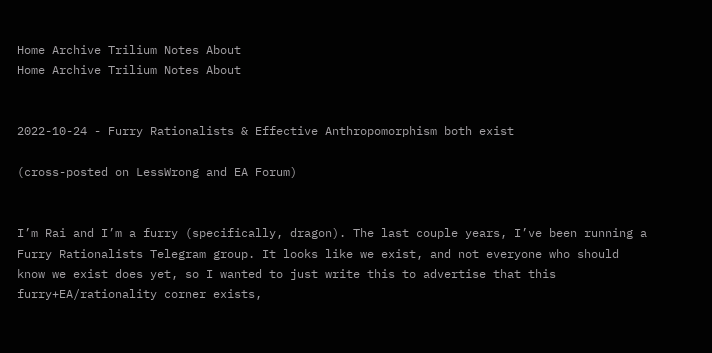Home Archive Trilium Notes About
Home Archive Trilium Notes About


2022-10-24 - Furry Rationalists & Effective Anthropomorphism both exist

(cross-posted on LessWrong and EA Forum)


I’m Rai and I’m a furry (specifically, dragon). The last couple years, I’ve been running a Furry Rationalists Telegram group. It looks like we exist, and not everyone who should know we exist does yet, so I wanted to just write this to advertise that this furry+EA/rationality corner exists,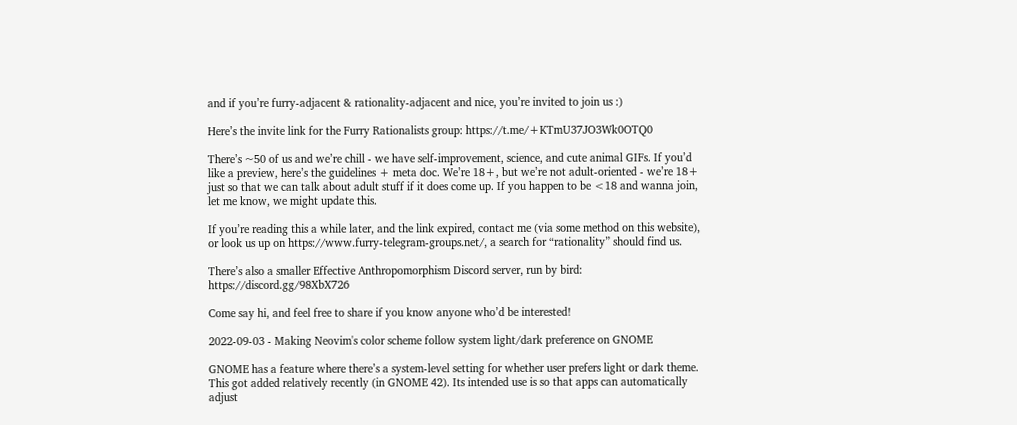and if you’re furry-adjacent & rationality-adjacent and nice, you’re invited to join us :)

Here’s the invite link for the Furry Rationalists group: https://t.me/+KTmU37JO3Wk0OTQ0

There’s ~50 of us and we’re chill - we have self-improvement, science, and cute animal GIFs. If you’d like a preview, here’s the guidelines + meta doc. We’re 18+, but we’re not adult-oriented - we’re 18+ just so that we can talk about adult stuff if it does come up. If you happen to be <18 and wanna join, let me know, we might update this.

If you’re reading this a while later, and the link expired, contact me (via some method on this website), or look us up on https://www.furry-telegram-groups.net/, a search for “rationality” should find us.

There’s also a smaller Effective Anthropomorphism Discord server, run by bird: https://discord.gg/98XbX726

Come say hi, and feel free to share if you know anyone who’d be interested!

2022-09-03 - Making Neovim's color scheme follow system light/dark preference on GNOME

GNOME has a feature where there’s a system-level setting for whether user prefers light or dark theme. This got added relatively recently (in GNOME 42). Its intended use is so that apps can automatically adjust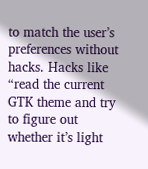to match the user’s preferences without hacks. Hacks like “read the current GTK theme and try to figure out whether it’s light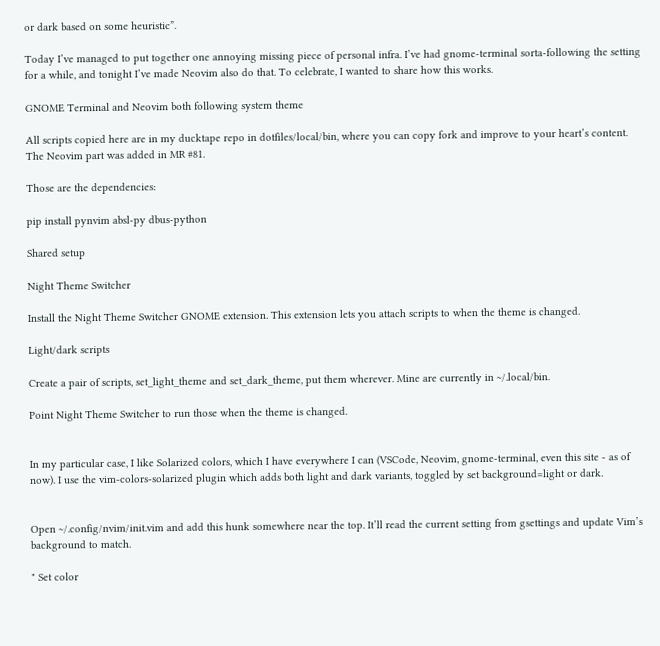or dark based on some heuristic”.

Today I’ve managed to put together one annoying missing piece of personal infra. I’ve had gnome-terminal sorta-following the setting for a while, and tonight I’ve made Neovim also do that. To celebrate, I wanted to share how this works.

GNOME Terminal and Neovim both following system theme

All scripts copied here are in my ducktape repo in dotfiles/local/bin, where you can copy fork and improve to your heart’s content. The Neovim part was added in MR #81.

Those are the dependencies:

pip install pynvim absl-py dbus-python

Shared setup

Night Theme Switcher

Install the Night Theme Switcher GNOME extension. This extension lets you attach scripts to when the theme is changed.

Light/dark scripts

Create a pair of scripts, set_light_theme and set_dark_theme, put them wherever. Mine are currently in ~/.local/bin.

Point Night Theme Switcher to run those when the theme is changed.


In my particular case, I like Solarized colors, which I have everywhere I can (VSCode, Neovim, gnome-terminal, even this site - as of now). I use the vim-colors-solarized plugin which adds both light and dark variants, toggled by set background=light or dark.


Open ~/.config/nvim/init.vim and add this hunk somewhere near the top. It’ll read the current setting from gsettings and update Vim’s background to match.

" Set color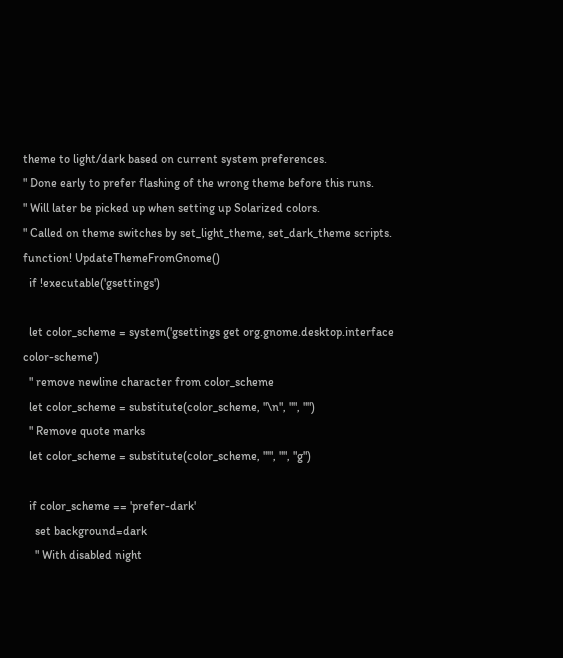theme to light/dark based on current system preferences.
" Done early to prefer flashing of the wrong theme before this runs.
" Will later be picked up when setting up Solarized colors.
" Called on theme switches by set_light_theme, set_dark_theme scripts.
function! UpdateThemeFromGnome()
  if !executable('gsettings')

  let color_scheme = system('gsettings get org.gnome.desktop.interface color-scheme')
  " remove newline character from color_scheme
  let color_scheme = substitute(color_scheme, "\n", "", "")
  " Remove quote marks
  let color_scheme = substitute(color_scheme, "'", "", "g")

  if color_scheme == 'prefer-dark'
    set background=dark
    " With disabled night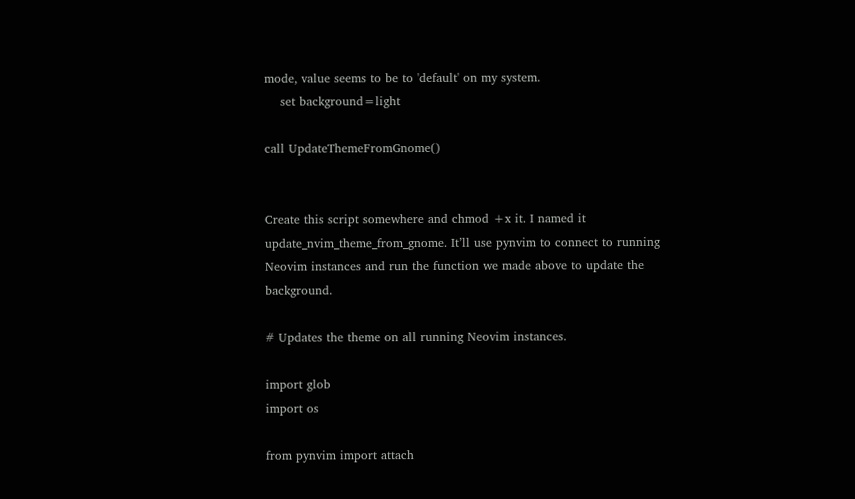mode, value seems to be to 'default' on my system.
    set background=light

call UpdateThemeFromGnome()


Create this script somewhere and chmod +x it. I named it update_nvim_theme_from_gnome. It’ll use pynvim to connect to running Neovim instances and run the function we made above to update the background.

# Updates the theme on all running Neovim instances.

import glob
import os

from pynvim import attach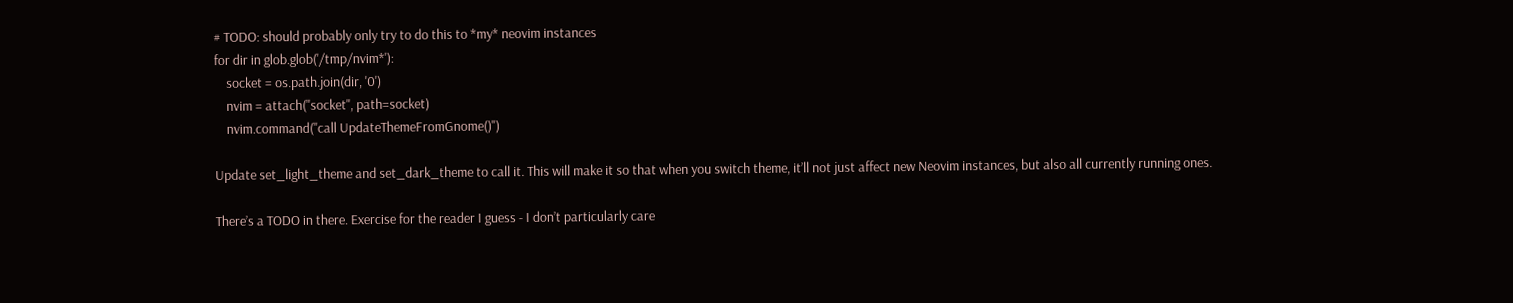# TODO: should probably only try to do this to *my* neovim instances
for dir in glob.glob('/tmp/nvim*'):
    socket = os.path.join(dir, '0')
    nvim = attach("socket", path=socket)
    nvim.command("call UpdateThemeFromGnome()")

Update set_light_theme and set_dark_theme to call it. This will make it so that when you switch theme, it’ll not just affect new Neovim instances, but also all currently running ones.

There’s a TODO in there. Exercise for the reader I guess - I don’t particularly care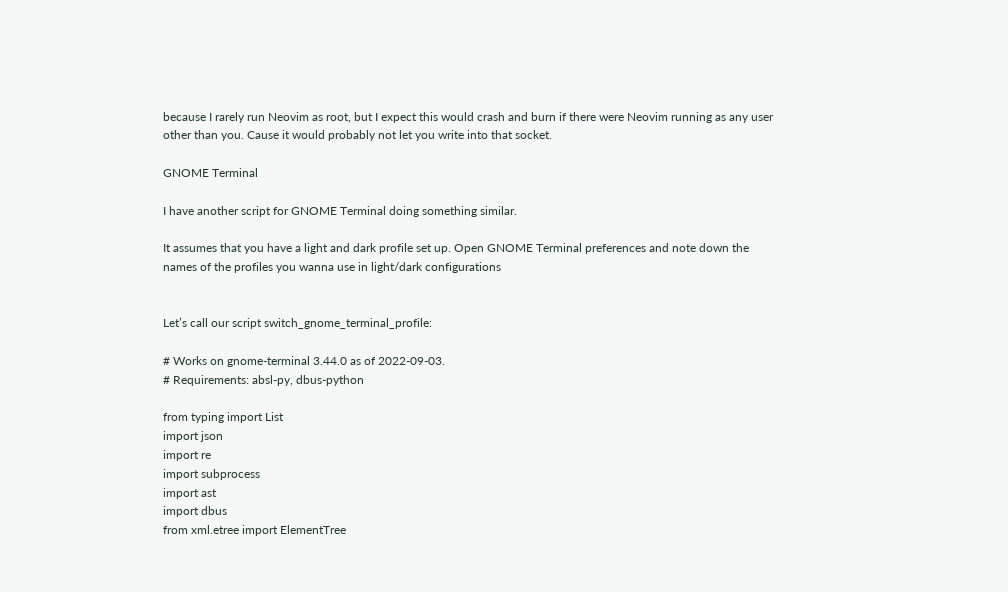because I rarely run Neovim as root, but I expect this would crash and burn if there were Neovim running as any user other than you. Cause it would probably not let you write into that socket.

GNOME Terminal

I have another script for GNOME Terminal doing something similar.

It assumes that you have a light and dark profile set up. Open GNOME Terminal preferences and note down the names of the profiles you wanna use in light/dark configurations


Let’s call our script switch_gnome_terminal_profile:

# Works on gnome-terminal 3.44.0 as of 2022-09-03.
# Requirements: absl-py, dbus-python

from typing import List
import json
import re
import subprocess
import ast
import dbus
from xml.etree import ElementTree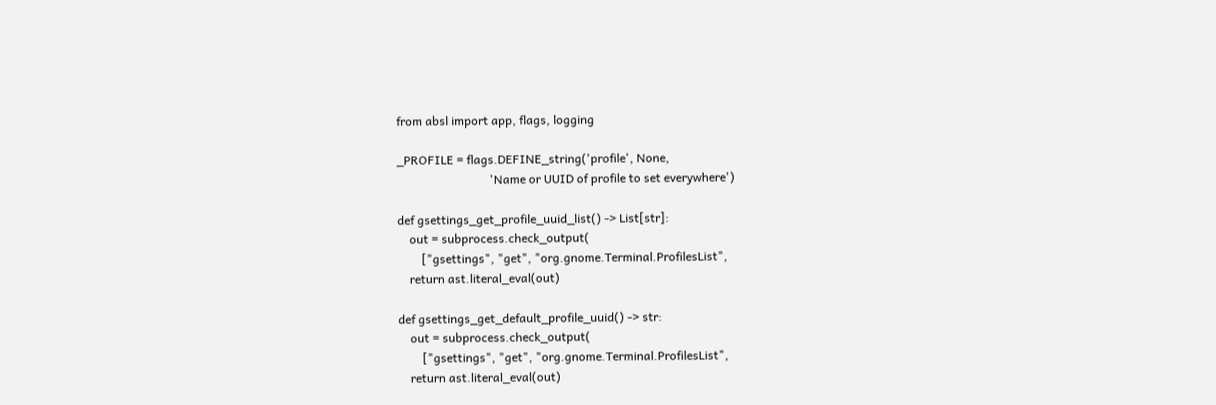from absl import app, flags, logging

_PROFILE = flags.DEFINE_string('profile', None,
                               'Name or UUID of profile to set everywhere')

def gsettings_get_profile_uuid_list() -> List[str]:
    out = subprocess.check_output(
        ["gsettings", "get", "org.gnome.Terminal.ProfilesList",
    return ast.literal_eval(out)

def gsettings_get_default_profile_uuid() -> str:
    out = subprocess.check_output(
        ["gsettings", "get", "org.gnome.Terminal.ProfilesList",
    return ast.literal_eval(out)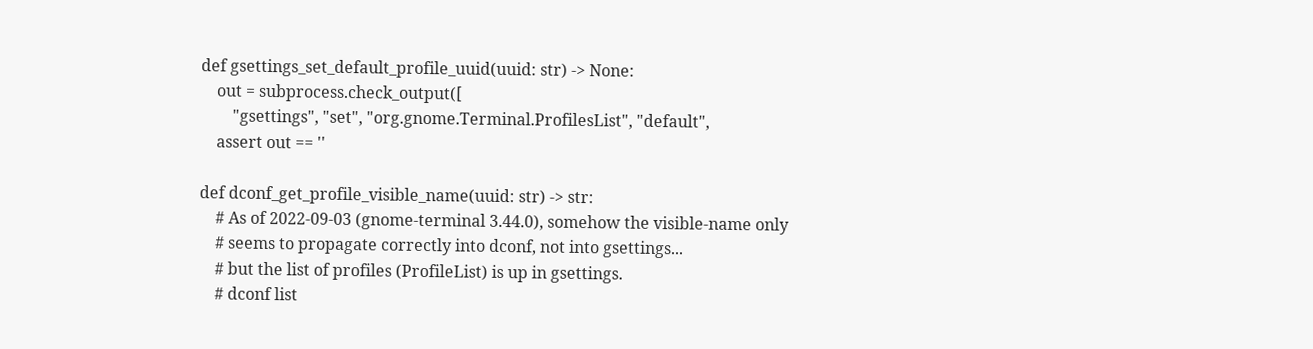def gsettings_set_default_profile_uuid(uuid: str) -> None:
    out = subprocess.check_output([
        "gsettings", "set", "org.gnome.Terminal.ProfilesList", "default",
    assert out == ''

def dconf_get_profile_visible_name(uuid: str) -> str:
    # As of 2022-09-03 (gnome-terminal 3.44.0), somehow the visible-name only
    # seems to propagate correctly into dconf, not into gsettings...
    # but the list of profiles (ProfileList) is up in gsettings.
    # dconf list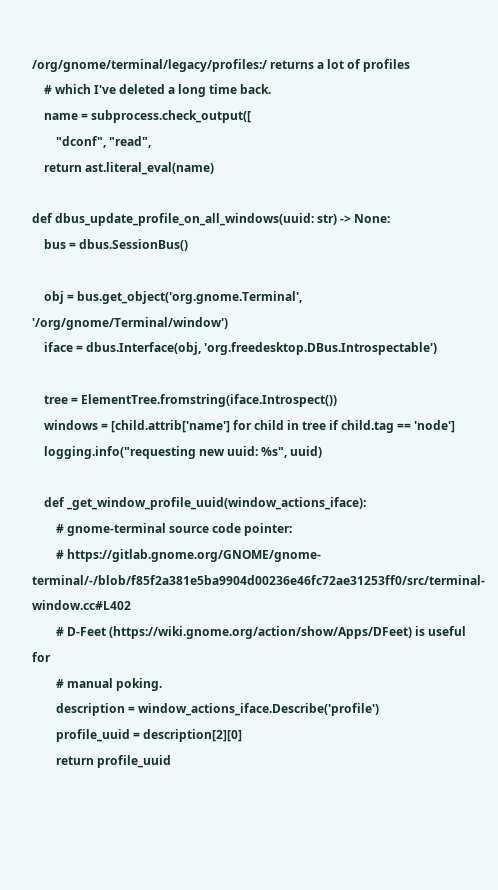/org/gnome/terminal/legacy/profiles:/ returns a lot of profiles
    # which I've deleted a long time back.
    name = subprocess.check_output([
        "dconf", "read",
    return ast.literal_eval(name)

def dbus_update_profile_on_all_windows(uuid: str) -> None:
    bus = dbus.SessionBus()

    obj = bus.get_object('org.gnome.Terminal', '/org/gnome/Terminal/window')
    iface = dbus.Interface(obj, 'org.freedesktop.DBus.Introspectable')

    tree = ElementTree.fromstring(iface.Introspect())
    windows = [child.attrib['name'] for child in tree if child.tag == 'node']
    logging.info("requesting new uuid: %s", uuid)

    def _get_window_profile_uuid(window_actions_iface):
        # gnome-terminal source code pointer:
        # https://gitlab.gnome.org/GNOME/gnome-terminal/-/blob/f85f2a381e5ba9904d00236e46fc72ae31253ff0/src/terminal-window.cc#L402
        # D-Feet (https://wiki.gnome.org/action/show/Apps/DFeet) is useful for
        # manual poking.
        description = window_actions_iface.Describe('profile')
        profile_uuid = description[2][0]
        return profile_uuid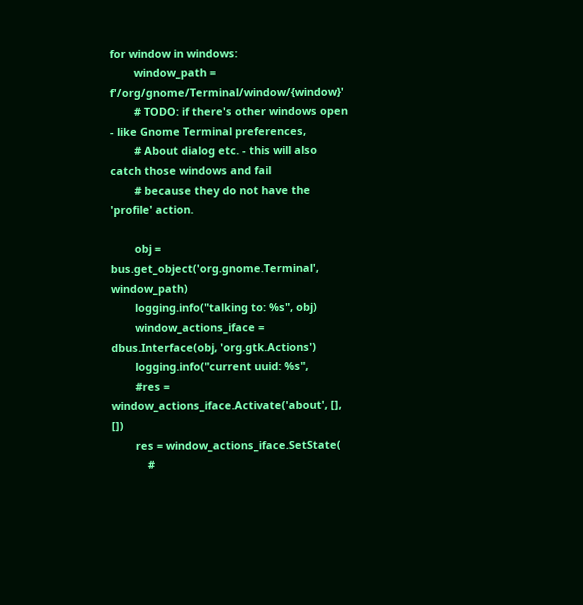for window in windows:
        window_path = f'/org/gnome/Terminal/window/{window}'
        # TODO: if there's other windows open - like Gnome Terminal preferences,
        # About dialog etc. - this will also catch those windows and fail
        # because they do not have the 'profile' action.

        obj = bus.get_object('org.gnome.Terminal', window_path)
        logging.info("talking to: %s", obj)
        window_actions_iface = dbus.Interface(obj, 'org.gtk.Actions')
        logging.info("current uuid: %s",
        #res = window_actions_iface.Activate('about', [], [])
        res = window_actions_iface.SetState(
            #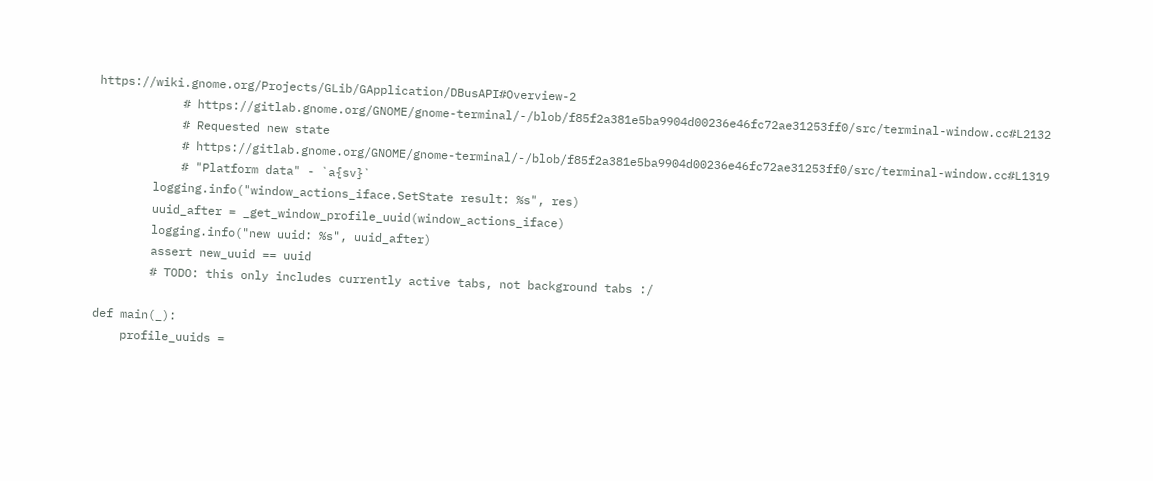https://wiki.gnome.org/Projects/GLib/GApplication/DBusAPI#Overview-2
            # https://gitlab.gnome.org/GNOME/gnome-terminal/-/blob/f85f2a381e5ba9904d00236e46fc72ae31253ff0/src/terminal-window.cc#L2132
            # Requested new state
            # https://gitlab.gnome.org/GNOME/gnome-terminal/-/blob/f85f2a381e5ba9904d00236e46fc72ae31253ff0/src/terminal-window.cc#L1319
            # "Platform data" - `a{sv}`
        logging.info("window_actions_iface.SetState result: %s", res)
        uuid_after = _get_window_profile_uuid(window_actions_iface)
        logging.info("new uuid: %s", uuid_after)
        assert new_uuid == uuid
        # TODO: this only includes currently active tabs, not background tabs :/

def main(_):
    profile_uuids =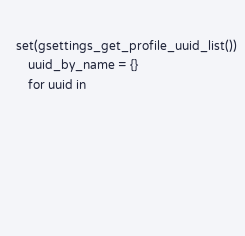set(gsettings_get_profile_uuid_list())
    uuid_by_name = {}
    for uuid in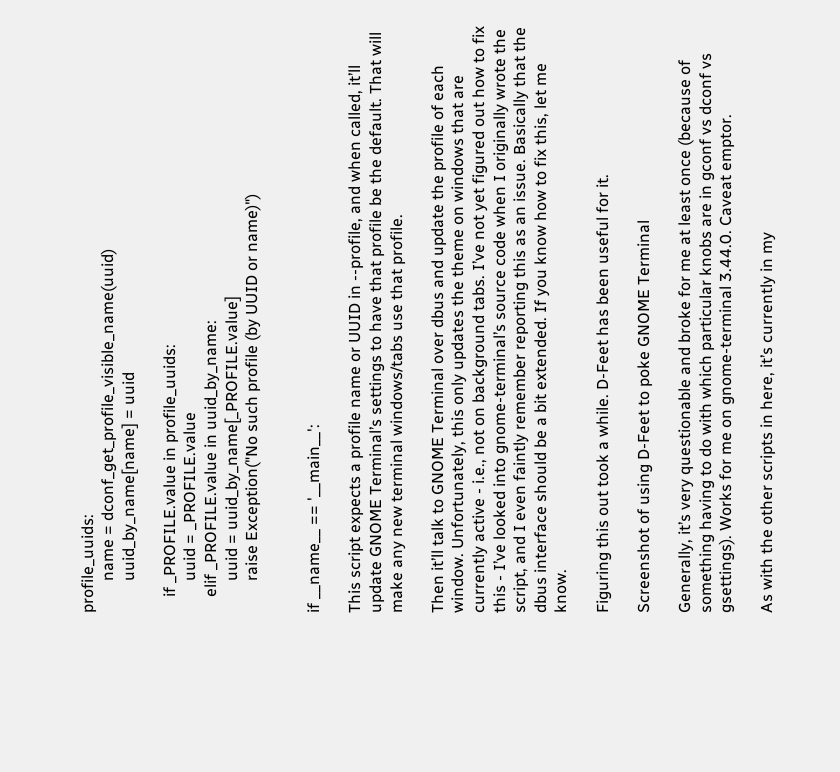profile_uuids:
        name = dconf_get_profile_visible_name(uuid)
        uuid_by_name[name] = uuid

    if _PROFILE.value in profile_uuids:
        uuid = _PROFILE.value
    elif _PROFILE.value in uuid_by_name:
        uuid = uuid_by_name[_PROFILE.value]
        raise Exception("No such profile (by UUID or name)")


if __name__ == '__main__':

This script expects a profile name or UUID in --profile, and when called, it’ll update GNOME Terminal’s settings to have that profile be the default. That will make any new terminal windows/tabs use that profile.

Then it’ll talk to GNOME Terminal over dbus and update the profile of each window. Unfortunately, this only updates the theme on windows that are currently active - i.e., not on background tabs. I’ve not yet figured out how to fix this - I’ve looked into gnome-terminal’s source code when I originally wrote the script, and I even faintly remember reporting this as an issue. Basically that the dbus interface should be a bit extended. If you know how to fix this, let me know.

Figuring this out took a while. D-Feet has been useful for it.

Screenshot of using D-Feet to poke GNOME Terminal

Generally, it’s very questionable and broke for me at least once (because of something having to do with which particular knobs are in gconf vs dconf vs gsettings). Works for me on gnome-terminal 3.44.0. Caveat emptor.

As with the other scripts in here, it’s currently in my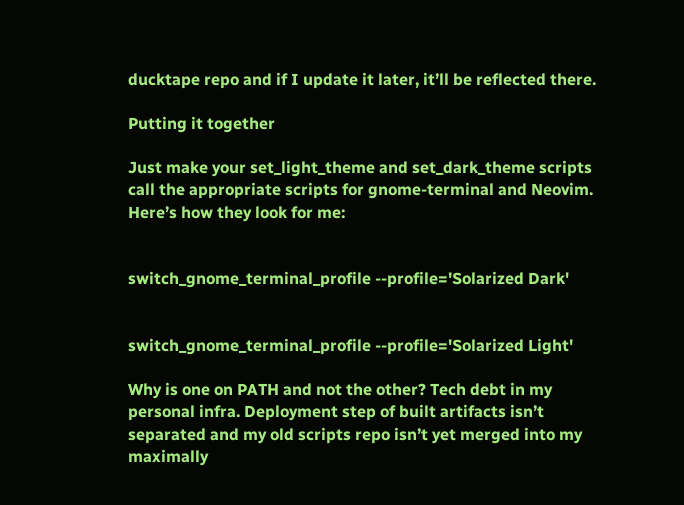ducktape repo and if I update it later, it’ll be reflected there.

Putting it together

Just make your set_light_theme and set_dark_theme scripts call the appropriate scripts for gnome-terminal and Neovim. Here’s how they look for me:


switch_gnome_terminal_profile --profile='Solarized Dark'


switch_gnome_terminal_profile --profile='Solarized Light'

Why is one on PATH and not the other? Tech debt in my personal infra. Deployment step of built artifacts isn’t separated and my old scripts repo isn’t yet merged into my maximally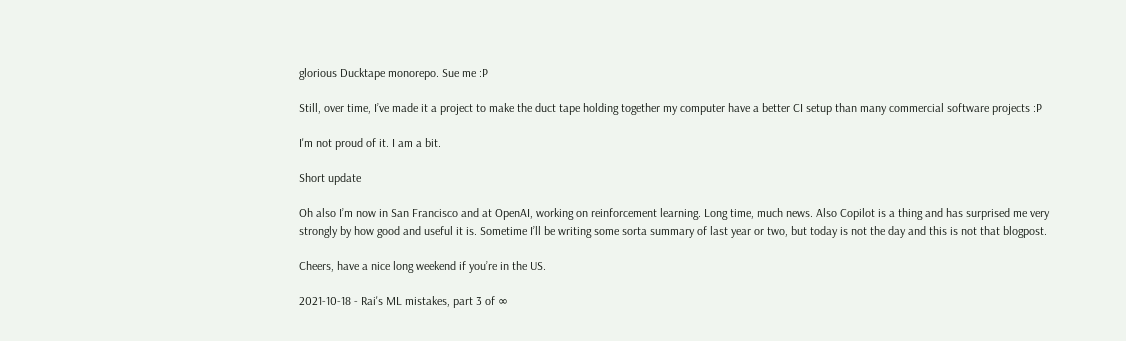glorious Ducktape monorepo. Sue me :P

Still, over time, I’ve made it a project to make the duct tape holding together my computer have a better CI setup than many commercial software projects :P

I'm not proud of it. I am a bit.

Short update

Oh also I’m now in San Francisco and at OpenAI, working on reinforcement learning. Long time, much news. Also Copilot is a thing and has surprised me very strongly by how good and useful it is. Sometime I’ll be writing some sorta summary of last year or two, but today is not the day and this is not that blogpost.

Cheers, have a nice long weekend if you’re in the US.

2021-10-18 - Rai's ML mistakes, part 3 of ∞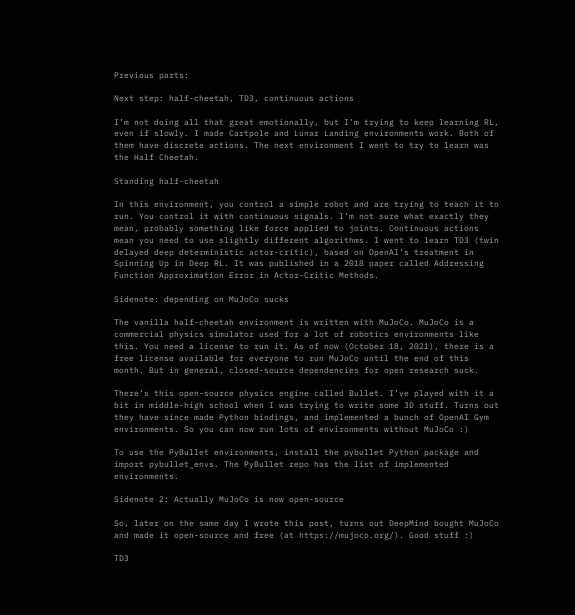Previous parts:

Next step: half-cheetah, TD3, continuous actions

I’m not doing all that great emotionally, but I’m trying to keep learning RL, even if slowly. I made Cartpole and Lunar Landing environments work. Both of them have discrete actions. The next environment I went to try to learn was the Half Cheetah.

Standing half-cheetah

In this environment, you control a simple robot and are trying to teach it to run. You control it with continuous signals. I’m not sure what exactly they mean, probably something like force applied to joints. Continuous actions mean you need to use slightly different algorithms. I went to learn TD3 (twin delayed deep deterministic actor-critic), based on OpenAI’s treatment in Spinning Up in Deep RL. It was published in a 2018 paper called Addressing Function Approximation Error in Actor-Critic Methods.

Sidenote: depending on MuJoCo sucks

The vanilla half-cheetah environment is written with MuJoCo. MuJoCo is a commercial physics simulator used for a lot of robotics environments like this. You need a license to run it. As of now (October 18, 2021), there is a free license available for everyone to run MuJoCo until the end of this month. But in general, closed-source dependencies for open research suck.

There’s this open-source physics engine called Bullet. I’ve played with it a bit in middle-high school when I was trying to write some 3D stuff. Turns out they have since made Python bindings, and implemented a bunch of OpenAI Gym environments. So you can now run lots of environments without MuJoCo :)

To use the PyBullet environments, install the pybullet Python package and import pybullet_envs. The PyBullet repo has the list of implemented environments.

Sidenote 2: Actually MuJoCo is now open-source

So, later on the same day I wrote this post, turns out DeepMind bought MuJoCo and made it open-source and free (at https://mujoco.org/). Good stuff :)

TD3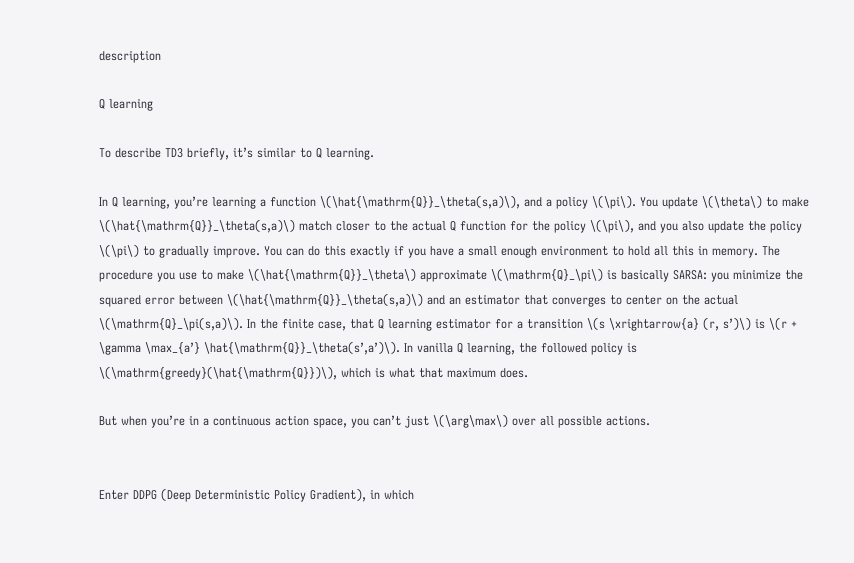description

Q learning

To describe TD3 briefly, it’s similar to Q learning.

In Q learning, you’re learning a function \(\hat{\mathrm{Q}}_\theta(s,a)\), and a policy \(\pi\). You update \(\theta\) to make \(\hat{\mathrm{Q}}_\theta(s,a)\) match closer to the actual Q function for the policy \(\pi\), and you also update the policy \(\pi\) to gradually improve. You can do this exactly if you have a small enough environment to hold all this in memory. The procedure you use to make \(\hat{\mathrm{Q}}_\theta\) approximate \(\mathrm{Q}_\pi\) is basically SARSA: you minimize the squared error between \(\hat{\mathrm{Q}}_\theta(s,a)\) and an estimator that converges to center on the actual \(\mathrm{Q}_\pi(s,a)\). In the finite case, that Q learning estimator for a transition \(s \xrightarrow{a} (r, s’)\) is \(r + \gamma \max_{a’} \hat{\mathrm{Q}}_\theta(s’,a’)\). In vanilla Q learning, the followed policy is \(\mathrm{greedy}(\hat{\mathrm{Q}})\), which is what that maximum does.

But when you’re in a continuous action space, you can’t just \(\arg\max\) over all possible actions.


Enter DDPG (Deep Deterministic Policy Gradient), in which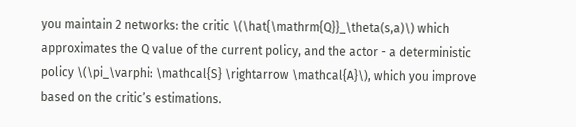you maintain 2 networks: the critic \(\hat{\mathrm{Q}}_\theta(s,a)\) which approximates the Q value of the current policy, and the actor - a deterministic policy \(\pi_\varphi: \mathcal{S} \rightarrow \mathcal{A}\), which you improve based on the critic’s estimations.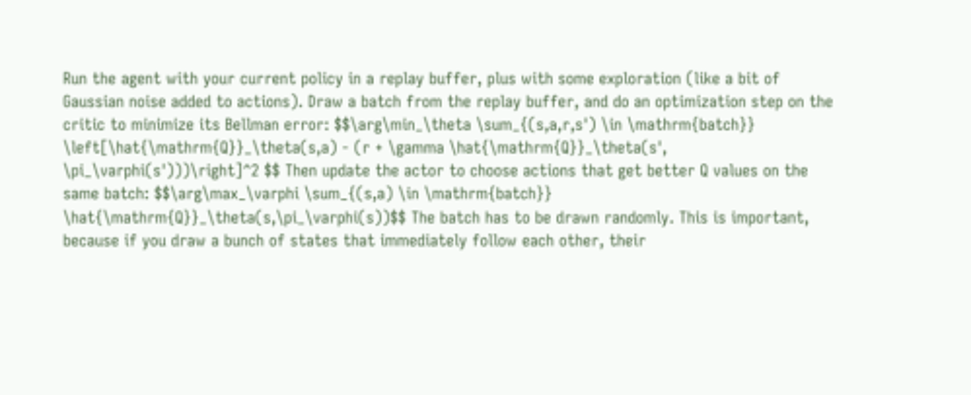Run the agent with your current policy in a replay buffer, plus with some exploration (like a bit of Gaussian noise added to actions). Draw a batch from the replay buffer, and do an optimization step on the critic to minimize its Bellman error: $$\arg\min_\theta \sum_{(s,a,r,s') \in \mathrm{batch}} \left[\hat{\mathrm{Q}}_\theta(s,a) - (r + \gamma \hat{\mathrm{Q}}_\theta(s', \pi_\varphi(s')))\right]^2 $$ Then update the actor to choose actions that get better Q values on the same batch: $$\arg\max_\varphi \sum_{(s,a) \in \mathrm{batch}} \hat{\mathrm{Q}}_\theta(s,\pi_\varphi(s))$$ The batch has to be drawn randomly. This is important, because if you draw a bunch of states that immediately follow each other, their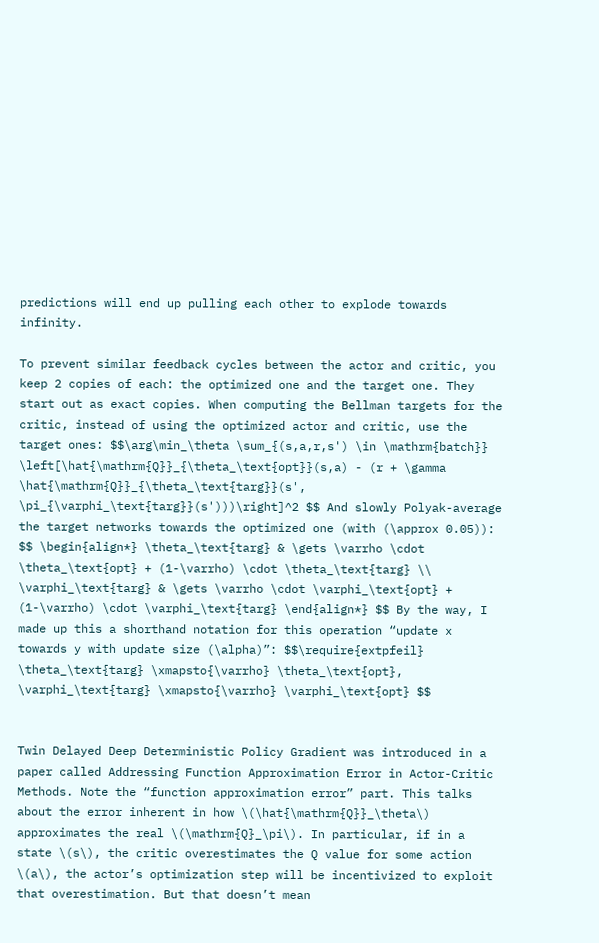predictions will end up pulling each other to explode towards infinity.

To prevent similar feedback cycles between the actor and critic, you keep 2 copies of each: the optimized one and the target one. They start out as exact copies. When computing the Bellman targets for the critic, instead of using the optimized actor and critic, use the target ones: $$\arg\min_\theta \sum_{(s,a,r,s') \in \mathrm{batch}} \left[\hat{\mathrm{Q}}_{\theta_\text{opt}}(s,a) - (r + \gamma \hat{\mathrm{Q}}_{\theta_\text{targ}}(s', \pi_{\varphi_\text{targ}}(s')))\right]^2 $$ And slowly Polyak-average the target networks towards the optimized one (with (\approx 0.05)): $$ \begin{align*} \theta_\text{targ} & \gets \varrho \cdot \theta_\text{opt} + (1-\varrho) \cdot \theta_\text{targ} \\ \varphi_\text{targ} & \gets \varrho \cdot \varphi_\text{opt} + (1-\varrho) \cdot \varphi_\text{targ} \end{align*} $$ By the way, I made up this a shorthand notation for this operation “update x towards y with update size (\alpha)”: $$\require{extpfeil} \theta_\text{targ} \xmapsto{\varrho} \theta_\text{opt}, \varphi_\text{targ} \xmapsto{\varrho} \varphi_\text{opt} $$


Twin Delayed Deep Deterministic Policy Gradient was introduced in a paper called Addressing Function Approximation Error in Actor-Critic Methods. Note the “function approximation error” part. This talks about the error inherent in how \(\hat{\mathrm{Q}}_\theta\) approximates the real \(\mathrm{Q}_\pi\). In particular, if in a state \(s\), the critic overestimates the Q value for some action \(a\), the actor’s optimization step will be incentivized to exploit that overestimation. But that doesn’t mean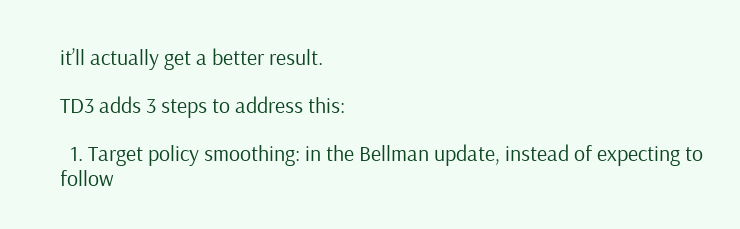it’ll actually get a better result.

TD3 adds 3 steps to address this:

  1. Target policy smoothing: in the Bellman update, instead of expecting to follow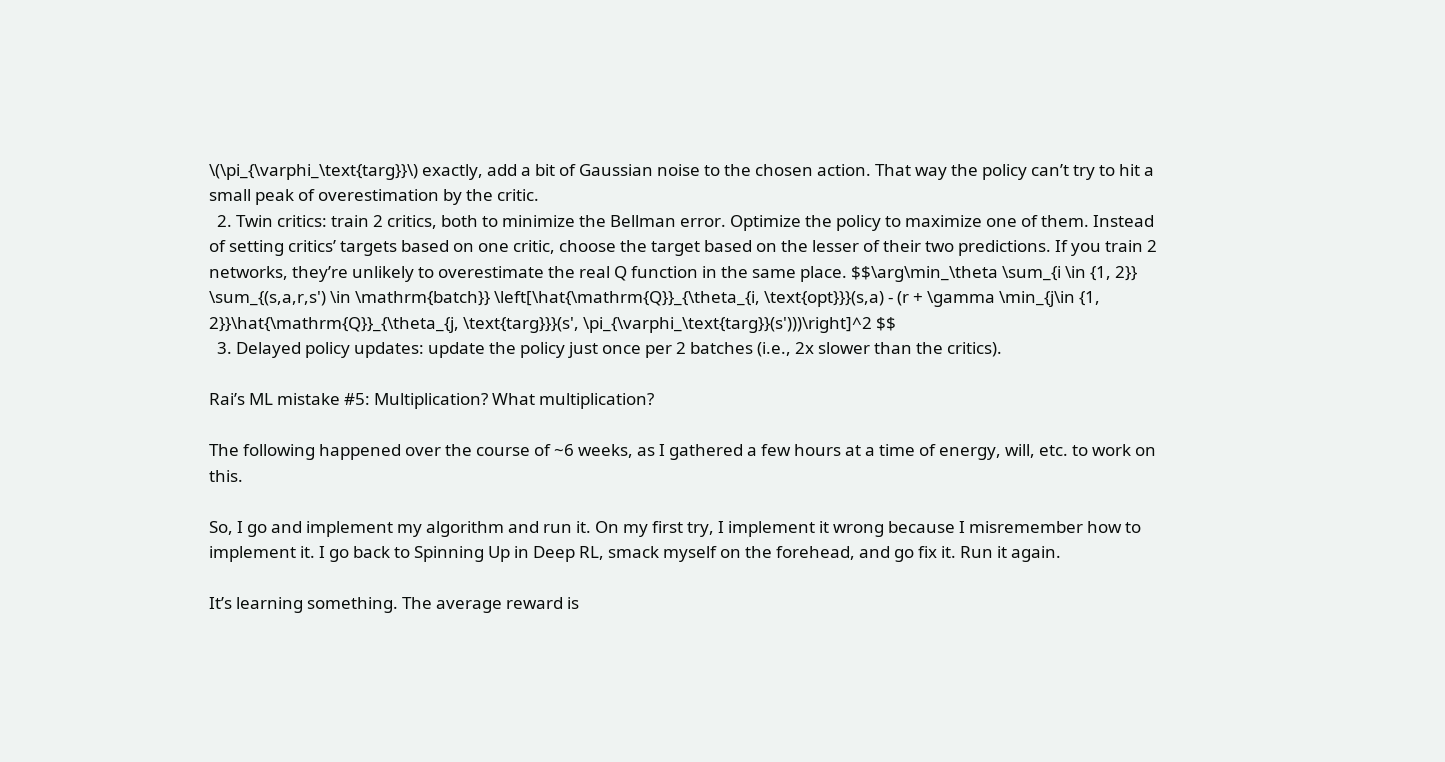\(\pi_{\varphi_\text{targ}}\) exactly, add a bit of Gaussian noise to the chosen action. That way the policy can’t try to hit a small peak of overestimation by the critic.
  2. Twin critics: train 2 critics, both to minimize the Bellman error. Optimize the policy to maximize one of them. Instead of setting critics’ targets based on one critic, choose the target based on the lesser of their two predictions. If you train 2 networks, they’re unlikely to overestimate the real Q function in the same place. $$\arg\min_\theta \sum_{i \in {1, 2}} \sum_{(s,a,r,s') \in \mathrm{batch}} \left[\hat{\mathrm{Q}}_{\theta_{i, \text{opt}}}(s,a) - (r + \gamma \min_{j\in {1, 2}}\hat{\mathrm{Q}}_{\theta_{j, \text{targ}}}(s', \pi_{\varphi_\text{targ}}(s')))\right]^2 $$
  3. Delayed policy updates: update the policy just once per 2 batches (i.e., 2x slower than the critics).

Rai’s ML mistake #5: Multiplication? What multiplication?

The following happened over the course of ~6 weeks, as I gathered a few hours at a time of energy, will, etc. to work on this.

So, I go and implement my algorithm and run it. On my first try, I implement it wrong because I misremember how to implement it. I go back to Spinning Up in Deep RL, smack myself on the forehead, and go fix it. Run it again.

It’s learning something. The average reward is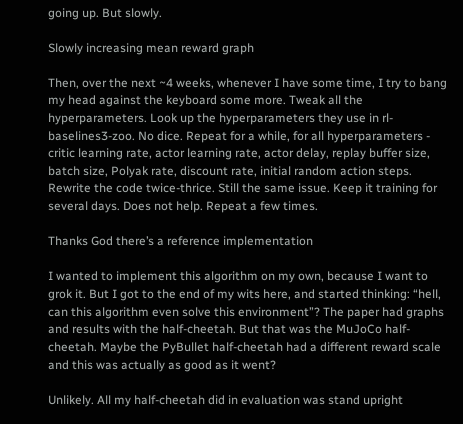going up. But slowly.

Slowly increasing mean reward graph

Then, over the next ~4 weeks, whenever I have some time, I try to bang my head against the keyboard some more. Tweak all the hyperparameters. Look up the hyperparameters they use in rl-baselines3-zoo. No dice. Repeat for a while, for all hyperparameters - critic learning rate, actor learning rate, actor delay, replay buffer size, batch size, Polyak rate, discount rate, initial random action steps. Rewrite the code twice-thrice. Still the same issue. Keep it training for several days. Does not help. Repeat a few times.

Thanks God there’s a reference implementation

I wanted to implement this algorithm on my own, because I want to grok it. But I got to the end of my wits here, and started thinking: “hell, can this algorithm even solve this environment”? The paper had graphs and results with the half-cheetah. But that was the MuJoCo half-cheetah. Maybe the PyBullet half-cheetah had a different reward scale and this was actually as good as it went?

Unlikely. All my half-cheetah did in evaluation was stand upright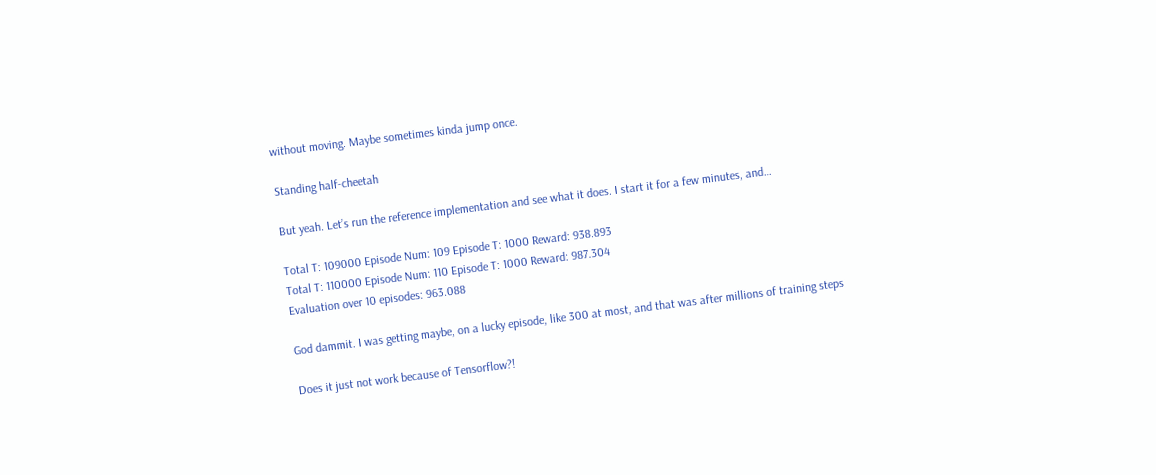without moving. Maybe sometimes kinda jump once.

Standing half-cheetah

But yeah. Let’s run the reference implementation and see what it does. I start it for a few minutes, and…

Total T: 109000 Episode Num: 109 Episode T: 1000 Reward: 938.893
Total T: 110000 Episode Num: 110 Episode T: 1000 Reward: 987.304
Evaluation over 10 episodes: 963.088

God dammit. I was getting maybe, on a lucky episode, like 300 at most, and that was after millions of training steps

Does it just not work because of Tensorflow?!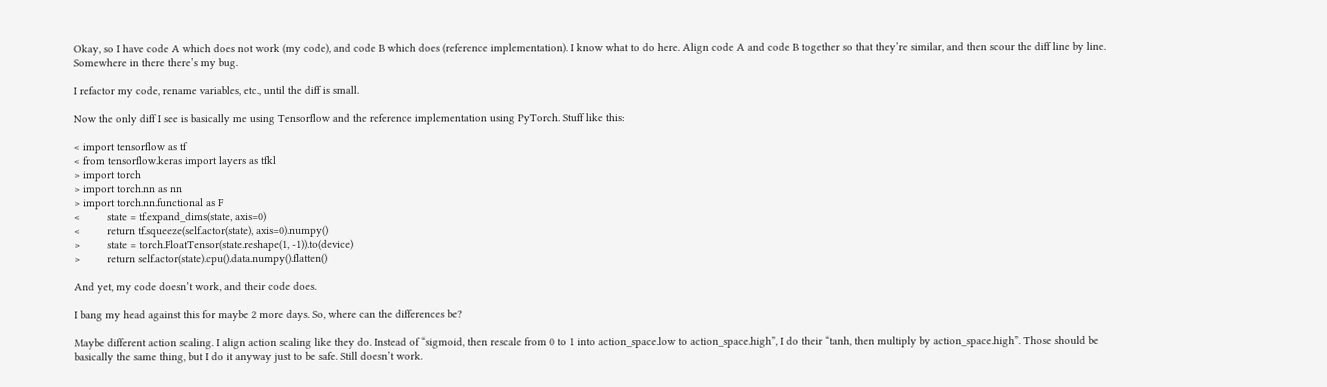Okay, so I have code A which does not work (my code), and code B which does (reference implementation). I know what to do here. Align code A and code B together so that they’re similar, and then scour the diff line by line. Somewhere in there there’s my bug.

I refactor my code, rename variables, etc., until the diff is small.

Now the only diff I see is basically me using Tensorflow and the reference implementation using PyTorch. Stuff like this:

< import tensorflow as tf
< from tensorflow.keras import layers as tfkl
> import torch
> import torch.nn as nn
> import torch.nn.functional as F
<         state = tf.expand_dims(state, axis=0)
<         return tf.squeeze(self.actor(state), axis=0).numpy()
>         state = torch.FloatTensor(state.reshape(1, -1)).to(device)
>         return self.actor(state).cpu().data.numpy().flatten()

And yet, my code doesn’t work, and their code does.

I bang my head against this for maybe 2 more days. So, where can the differences be?

Maybe different action scaling. I align action scaling like they do. Instead of “sigmoid, then rescale from 0 to 1 into action_space.low to action_space.high”, I do their “tanh, then multiply by action_space.high”. Those should be basically the same thing, but I do it anyway just to be safe. Still doesn’t work.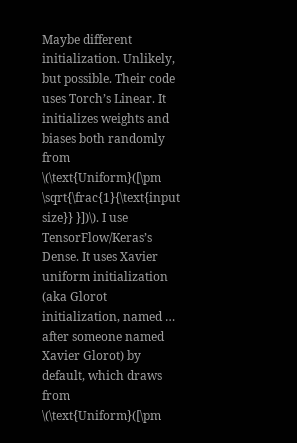Maybe different initialization. Unlikely, but possible. Their code uses Torch’s Linear. It initializes weights and biases both randomly from \(\text{Uniform}([\pm \sqrt{\frac{1}{\text{input size}} }])\). I use TensorFlow/Keras’s Dense. It uses Xavier uniform initialization (aka Glorot initialization, named … after someone named Xavier Glorot) by default, which draws from \(\text{Uniform}([\pm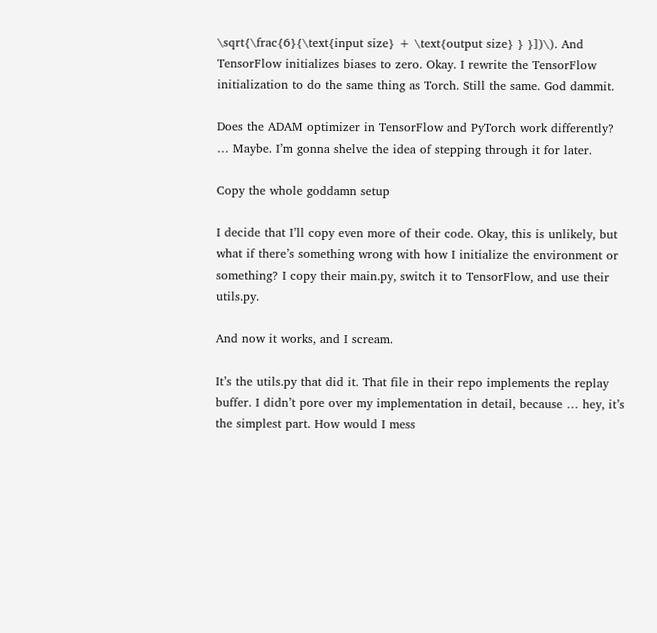\sqrt{\frac{6}{\text{input size} + \text{output size} } }])\). And TensorFlow initializes biases to zero. Okay. I rewrite the TensorFlow initialization to do the same thing as Torch. Still the same. God dammit.

Does the ADAM optimizer in TensorFlow and PyTorch work differently? … Maybe. I’m gonna shelve the idea of stepping through it for later.

Copy the whole goddamn setup

I decide that I’ll copy even more of their code. Okay, this is unlikely, but what if there’s something wrong with how I initialize the environment or something? I copy their main.py, switch it to TensorFlow, and use their utils.py.

And now it works, and I scream.

It’s the utils.py that did it. That file in their repo implements the replay buffer. I didn’t pore over my implementation in detail, because … hey, it’s the simplest part. How would I mess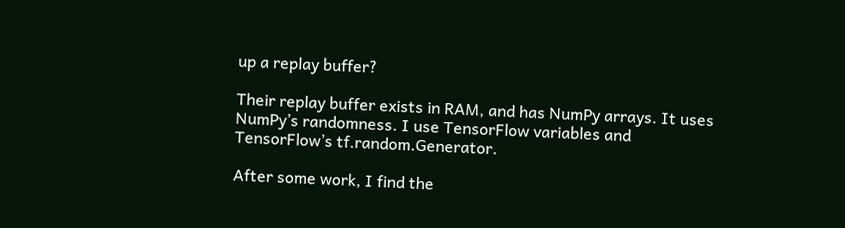up a replay buffer?

Their replay buffer exists in RAM, and has NumPy arrays. It uses NumPy’s randomness. I use TensorFlow variables and TensorFlow’s tf.random.Generator.

After some work, I find the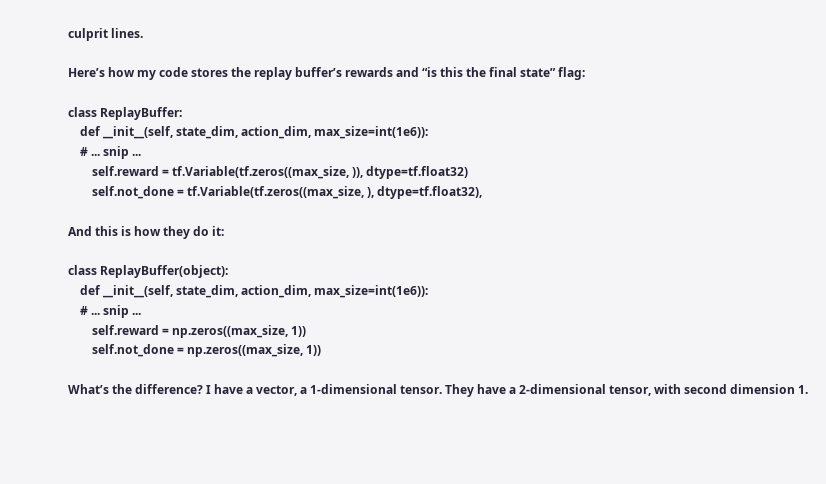culprit lines.

Here’s how my code stores the replay buffer’s rewards and “is this the final state” flag:

class ReplayBuffer:
    def __init__(self, state_dim, action_dim, max_size=int(1e6)):
    # ... snip ...
        self.reward = tf.Variable(tf.zeros((max_size, )), dtype=tf.float32)
        self.not_done = tf.Variable(tf.zeros((max_size, ), dtype=tf.float32),

And this is how they do it:

class ReplayBuffer(object):
    def __init__(self, state_dim, action_dim, max_size=int(1e6)):
    # ... snip ...
        self.reward = np.zeros((max_size, 1))
        self.not_done = np.zeros((max_size, 1))

What’s the difference? I have a vector, a 1-dimensional tensor. They have a 2-dimensional tensor, with second dimension 1.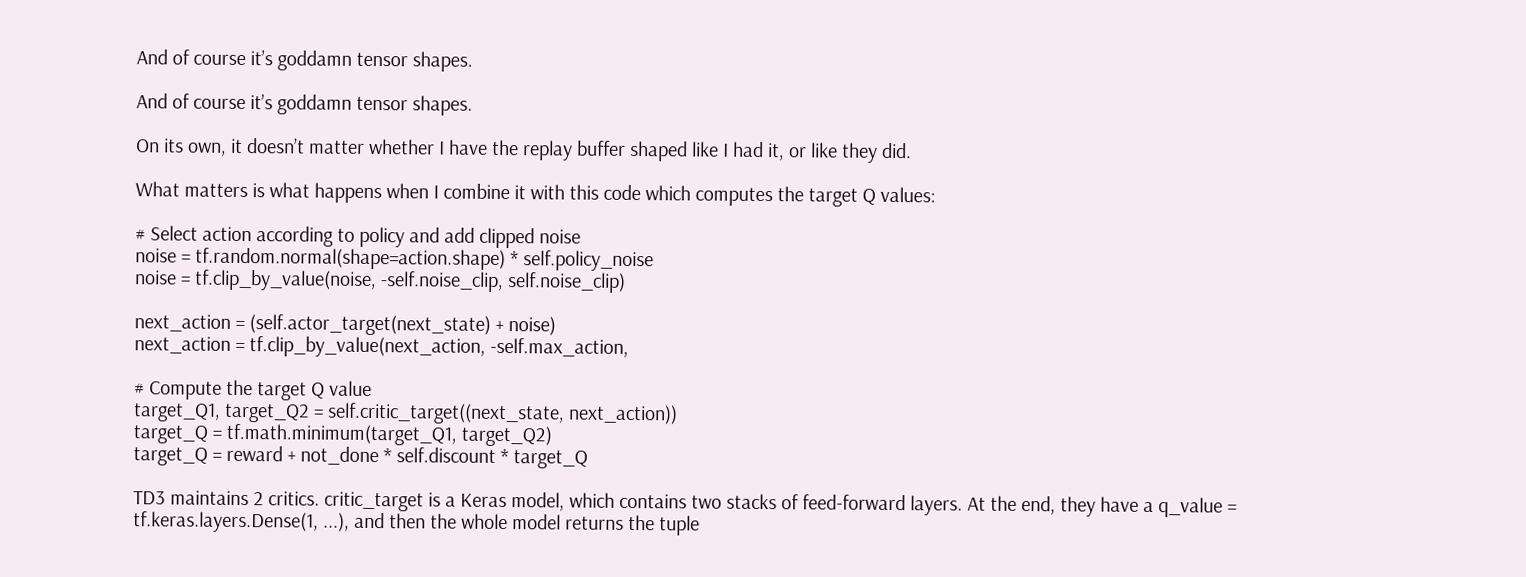And of course it’s goddamn tensor shapes.

And of course it’s goddamn tensor shapes.

On its own, it doesn’t matter whether I have the replay buffer shaped like I had it, or like they did.

What matters is what happens when I combine it with this code which computes the target Q values:

# Select action according to policy and add clipped noise
noise = tf.random.normal(shape=action.shape) * self.policy_noise
noise = tf.clip_by_value(noise, -self.noise_clip, self.noise_clip)

next_action = (self.actor_target(next_state) + noise)
next_action = tf.clip_by_value(next_action, -self.max_action,

# Compute the target Q value
target_Q1, target_Q2 = self.critic_target((next_state, next_action))
target_Q = tf.math.minimum(target_Q1, target_Q2)
target_Q = reward + not_done * self.discount * target_Q

TD3 maintains 2 critics. critic_target is a Keras model, which contains two stacks of feed-forward layers. At the end, they have a q_value = tf.keras.layers.Dense(1, ...), and then the whole model returns the tuple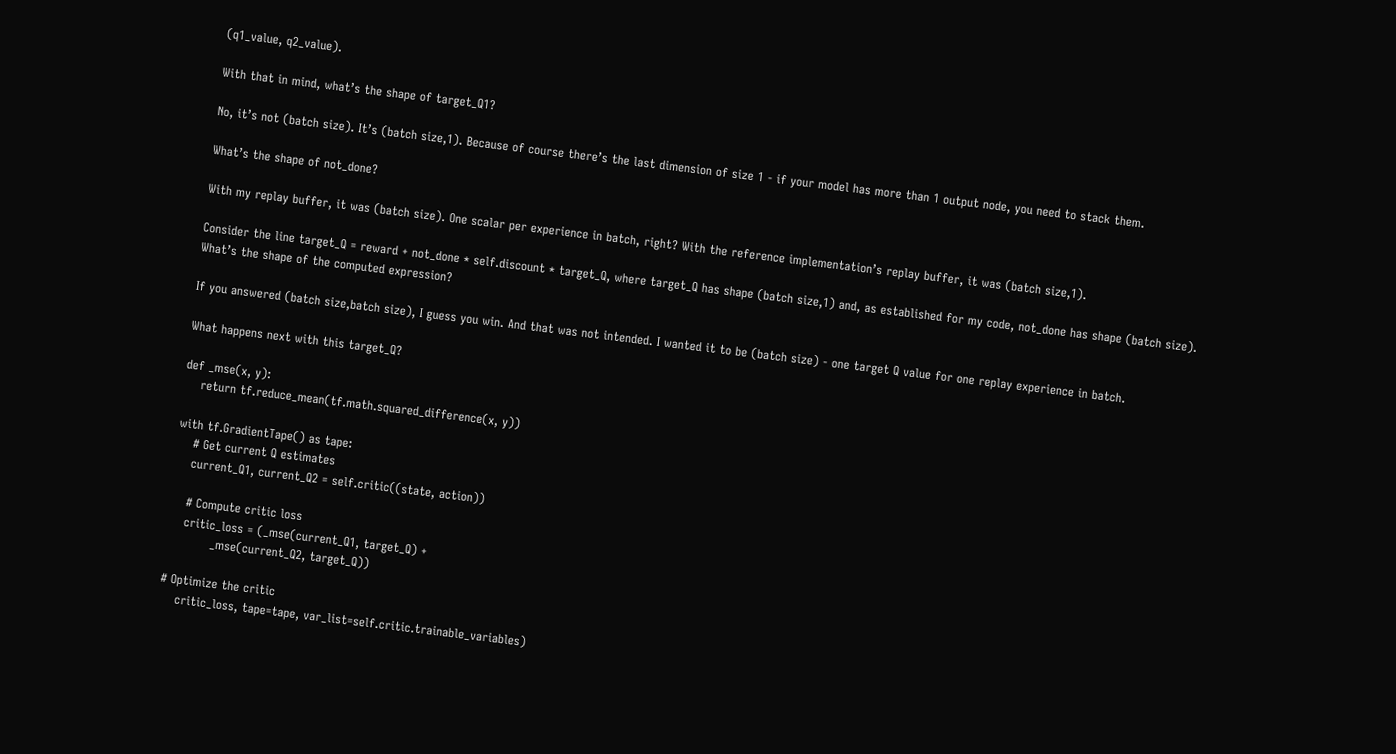(q1_value, q2_value).

With that in mind, what’s the shape of target_Q1?

No, it’s not (batch size). It’s (batch size,1). Because of course there’s the last dimension of size 1 - if your model has more than 1 output node, you need to stack them.

What’s the shape of not_done?

With my replay buffer, it was (batch size). One scalar per experience in batch, right? With the reference implementation’s replay buffer, it was (batch size,1).

Consider the line target_Q = reward + not_done * self.discount * target_Q, where target_Q has shape (batch size,1) and, as established for my code, not_done has shape (batch size). What’s the shape of the computed expression?

If you answered (batch size,batch size), I guess you win. And that was not intended. I wanted it to be (batch size) - one target Q value for one replay experience in batch.

What happens next with this target_Q?

def _mse(x, y):
    return tf.reduce_mean(tf.math.squared_difference(x, y))

with tf.GradientTape() as tape:
    # Get current Q estimates
    current_Q1, current_Q2 = self.critic((state, action))

    # Compute critic loss
    critic_loss = (_mse(current_Q1, target_Q) +
           _mse(current_Q2, target_Q))

# Optimize the critic
    critic_loss, tape=tape, var_list=self.critic.trainable_variables)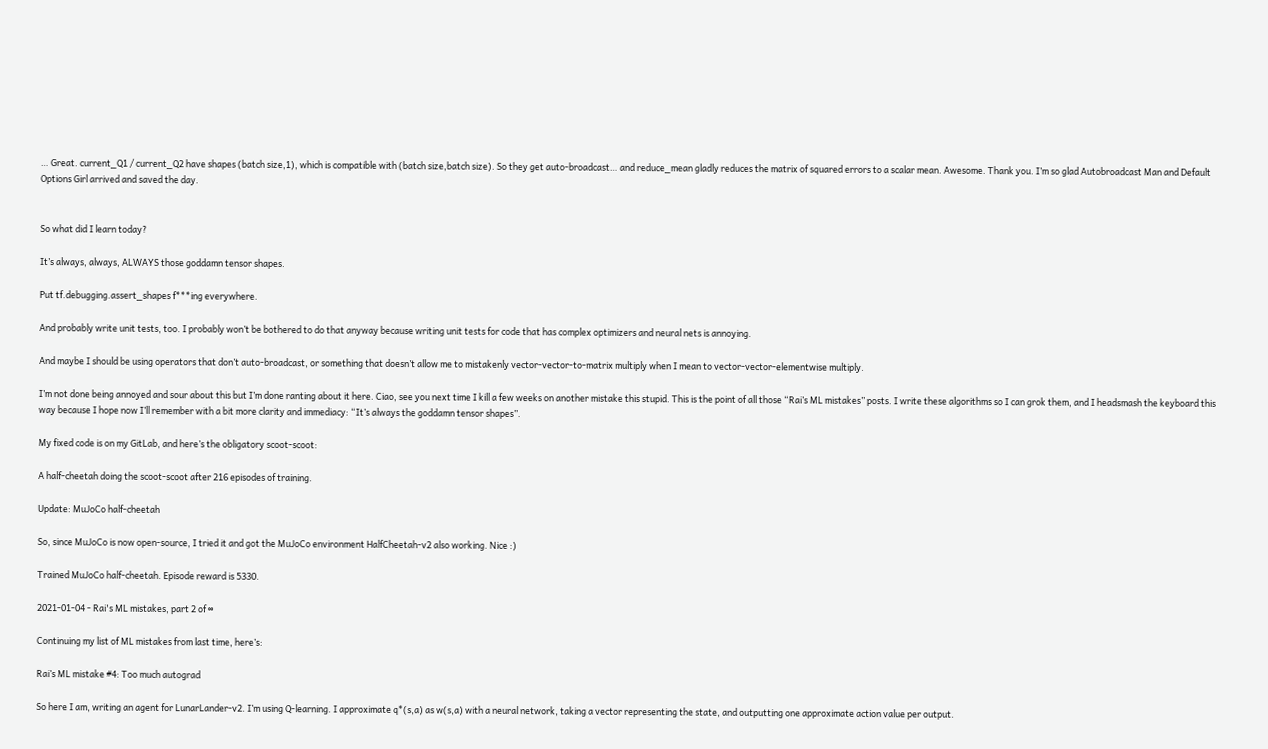… Great. current_Q1 / current_Q2 have shapes (batch size,1), which is compatible with (batch size,batch size). So they get auto-broadcast… and reduce_mean gladly reduces the matrix of squared errors to a scalar mean. Awesome. Thank you. I’m so glad Autobroadcast Man and Default Options Girl arrived and saved the day.


So what did I learn today?

It’s always, always, ALWAYS those goddamn tensor shapes.

Put tf.debugging.assert_shapes f***ing everywhere.

And probably write unit tests, too. I probably won’t be bothered to do that anyway because writing unit tests for code that has complex optimizers and neural nets is annoying.

And maybe I should be using operators that don’t auto-broadcast, or something that doesn’t allow me to mistakenly vector-vector-to-matrix multiply when I mean to vector-vector-elementwise multiply.

I’m not done being annoyed and sour about this but I’m done ranting about it here. Ciao, see you next time I kill a few weeks on another mistake this stupid. This is the point of all those “Rai’s ML mistakes” posts. I write these algorithms so I can grok them, and I headsmash the keyboard this way because I hope now I’ll remember with a bit more clarity and immediacy: “It’s always the goddamn tensor shapes”.

My fixed code is on my GitLab, and here’s the obligatory scoot-scoot:

A half-cheetah doing the scoot-scoot after 216 episodes of training.

Update: MuJoCo half-cheetah

So, since MuJoCo is now open-source, I tried it and got the MuJoCo environment HalfCheetah-v2 also working. Nice :)

Trained MuJoCo half-cheetah. Episode reward is 5330.

2021-01-04 - Rai's ML mistakes, part 2 of ∞

Continuing my list of ML mistakes from last time, here’s:

Rai’s ML mistake #4: Too much autograd

So here I am, writing an agent for LunarLander-v2. I’m using Q-learning. I approximate q*(s,a) as w(s,a) with a neural network, taking a vector representing the state, and outputting one approximate action value per output.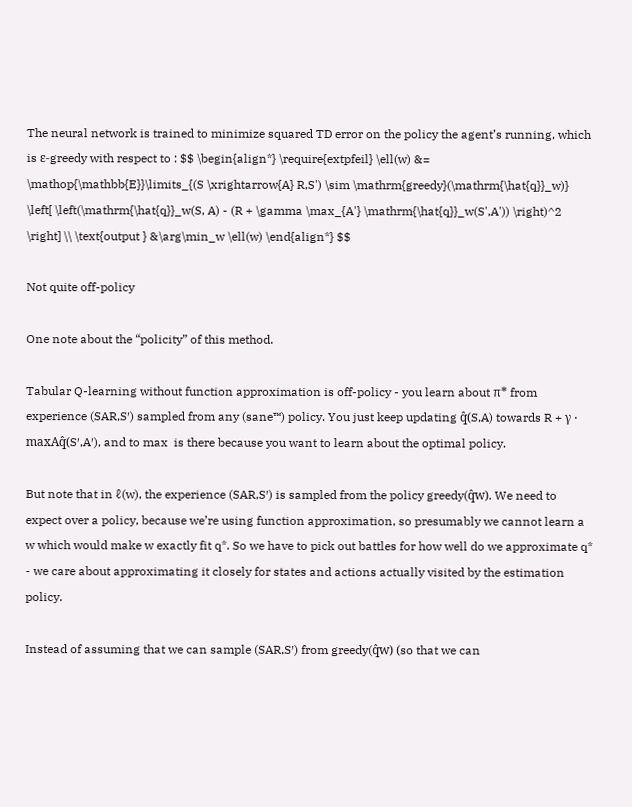The neural network is trained to minimize squared TD error on the policy the agent’s running, which is ε-greedy with respect to : $$ \begin{align*} \require{extpfeil} \ell(w) &= \mathop{\mathbb{E}}\limits_{(S \xrightarrow{A} R,S') \sim \mathrm{greedy}(\mathrm{\hat{q}}_w)} \left[ \left(\mathrm{\hat{q}}_w(S, A) - (R + \gamma \max_{A'} \mathrm{\hat{q}}_w(S',A')) \right)^2 \right] \\ \text{output } &\arg\min_w \ell(w) \end{align*} $$

Not quite off-policy

One note about the “policity” of this method.

Tabular Q-learning without function approximation is off-policy - you learn about π* from experience (SAR,S′) sampled from any (sane™) policy. You just keep updating q̂(S,A) towards R + γ ⋅ maxAq̂(S′,A′), and to max  is there because you want to learn about the optimal policy.

But note that in ℓ(w), the experience (SAR,S′) is sampled from the policy greedy(q̂w). We need to expect over a policy, because we’re using function approximation, so presumably we cannot learn a w which would make w exactly fit q*. So we have to pick out battles for how well do we approximate q* - we care about approximating it closely for states and actions actually visited by the estimation policy.

Instead of assuming that we can sample (SAR,S′) from greedy(q̂w) (so that we can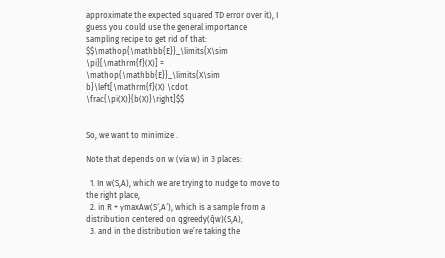approximate the expected squared TD error over it), I guess you could use the general importance sampling recipe to get rid of that: $$\mathop{\mathbb{E}}_\limits{X\sim \pi}[\mathrm{f}(X)] = \mathop{\mathbb{E}}_\limits{X\sim b}\left[\mathrm{f}(X) \cdot \frac{\pi(X)}{b(X)}\right]$$


So, we want to minimize .

Note that depends on w (via w) in 3 places:

  1. In w(S,A), which we are trying to nudge to move to the right place,
  2. in R + γmaxAw(S′,A′), which is a sample from a distribution centered on qgreedy(q̂w)(S,A),
  3. and in the distribution we’re taking the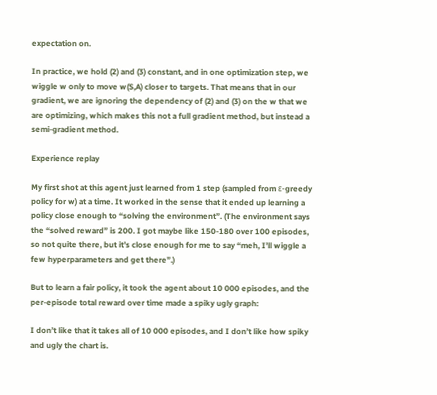expectation on.

In practice, we hold (2) and (3) constant, and in one optimization step, we wiggle w only to move w(S,A) closer to targets. That means that in our gradient, we are ignoring the dependency of (2) and (3) on the w that we are optimizing, which makes this not a full gradient method, but instead a semi-gradient method.

Experience replay

My first shot at this agent just learned from 1 step (sampled from ε-greedy policy for w) at a time. It worked in the sense that it ended up learning a policy close enough to “solving the environment”. (The environment says the “solved reward” is 200. I got maybe like 150-180 over 100 episodes, so not quite there, but it’s close enough for me to say “meh, I’ll wiggle a few hyperparameters and get there”.)

But to learn a fair policy, it took the agent about 10 000 episodes, and the per-episode total reward over time made a spiky ugly graph:

I don’t like that it takes all of 10 000 episodes, and I don’t like how spiky and ugly the chart is.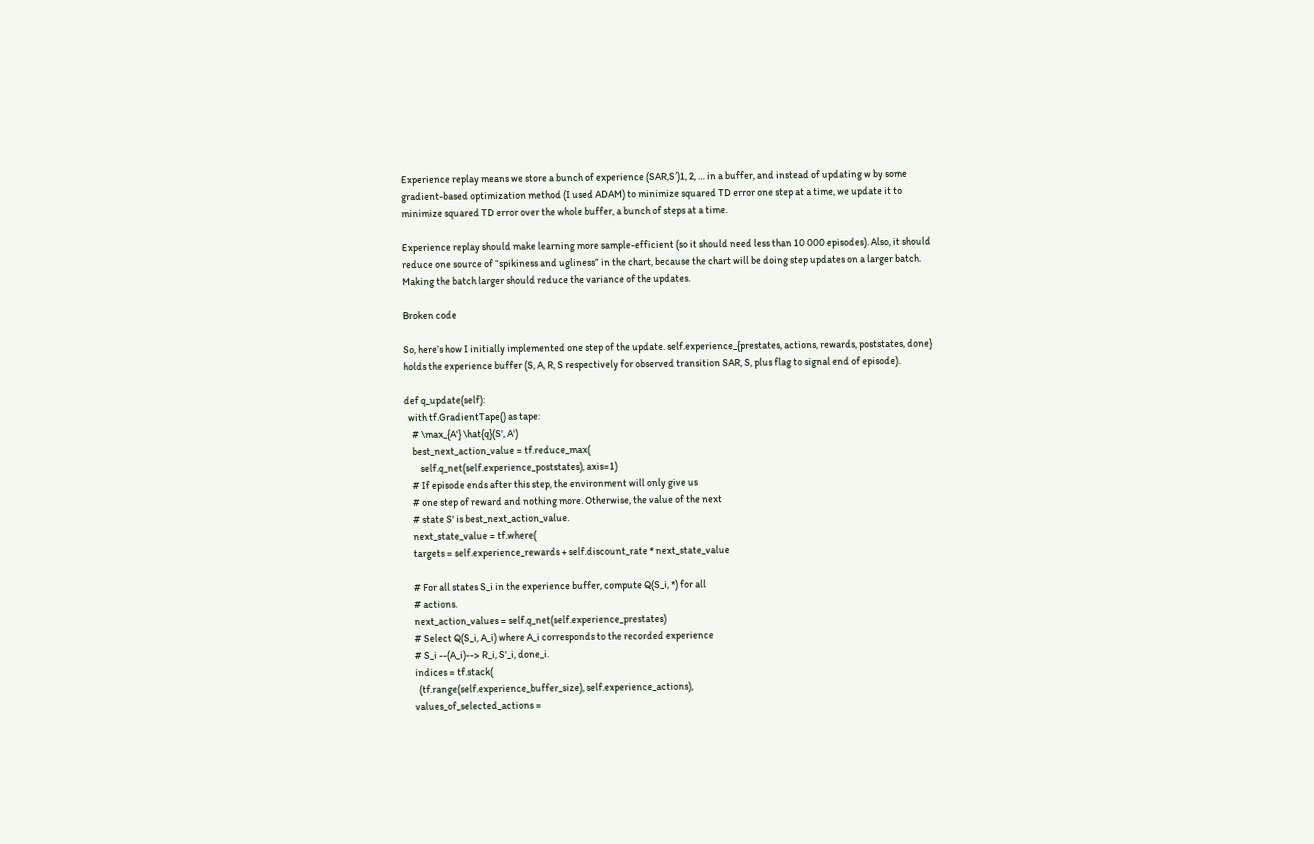Experience replay means we store a bunch of experience (SAR,S′)1, 2, … in a buffer, and instead of updating w by some gradient-based optimization method (I used ADAM) to minimize squared TD error one step at a time, we update it to minimize squared TD error over the whole buffer, a bunch of steps at a time.

Experience replay should make learning more sample-efficient (so it should need less than 10 000 episodes). Also, it should reduce one source of “spikiness and ugliness” in the chart, because the chart will be doing step updates on a larger batch. Making the batch larger should reduce the variance of the updates.

Broken code

So, here’s how I initially implemented one step of the update. self.experience_{prestates, actions, rewards, poststates, done} holds the experience buffer (S, A, R, S respectively for observed transition SAR, S, plus flag to signal end of episode).

def q_update(self):
  with tf.GradientTape() as tape:
    # \max_{A'} \hat{q}(S', A')
    best_next_action_value = tf.reduce_max(
        self.q_net(self.experience_poststates), axis=1)
    # If episode ends after this step, the environment will only give us
    # one step of reward and nothing more. Otherwise, the value of the next
    # state S' is best_next_action_value.
    next_state_value = tf.where(
    targets = self.experience_rewards + self.discount_rate * next_state_value

    # For all states S_i in the experience buffer, compute Q(S_i, *) for all
    # actions.
    next_action_values = self.q_net(self.experience_prestates)
    # Select Q(S_i, A_i) where A_i corresponds to the recorded experience
    # S_i --(A_i)--> R_i, S'_i, done_i.
    indices = tf.stack(
      (tf.range(self.experience_buffer_size), self.experience_actions),
    values_of_selected_actions =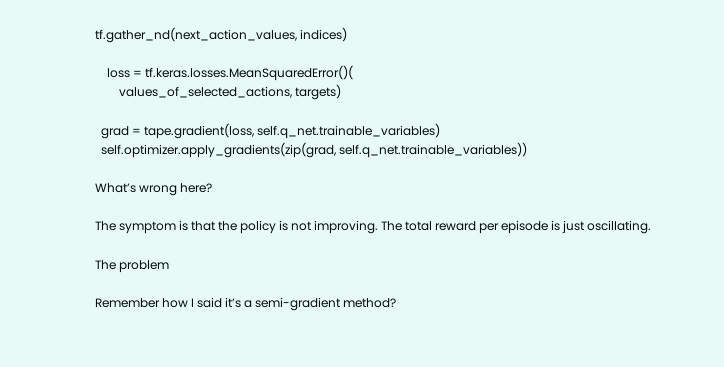tf.gather_nd(next_action_values, indices)

    loss = tf.keras.losses.MeanSquaredError()(
        values_of_selected_actions, targets)

  grad = tape.gradient(loss, self.q_net.trainable_variables)
  self.optimizer.apply_gradients(zip(grad, self.q_net.trainable_variables))

What’s wrong here?

The symptom is that the policy is not improving. The total reward per episode is just oscillating.

The problem

Remember how I said it’s a semi-gradient method?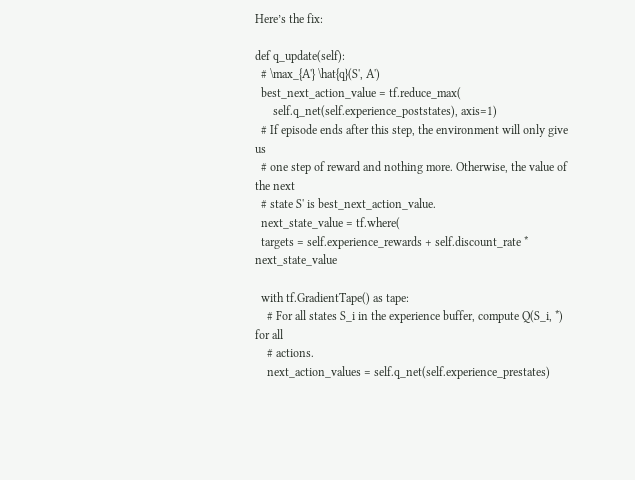Here’s the fix:

def q_update(self):
  # \max_{A'} \hat{q}(S', A')
  best_next_action_value = tf.reduce_max(
      self.q_net(self.experience_poststates), axis=1)
  # If episode ends after this step, the environment will only give us
  # one step of reward and nothing more. Otherwise, the value of the next
  # state S' is best_next_action_value.
  next_state_value = tf.where(
  targets = self.experience_rewards + self.discount_rate * next_state_value

  with tf.GradientTape() as tape:
    # For all states S_i in the experience buffer, compute Q(S_i, *) for all
    # actions.
    next_action_values = self.q_net(self.experience_prestates)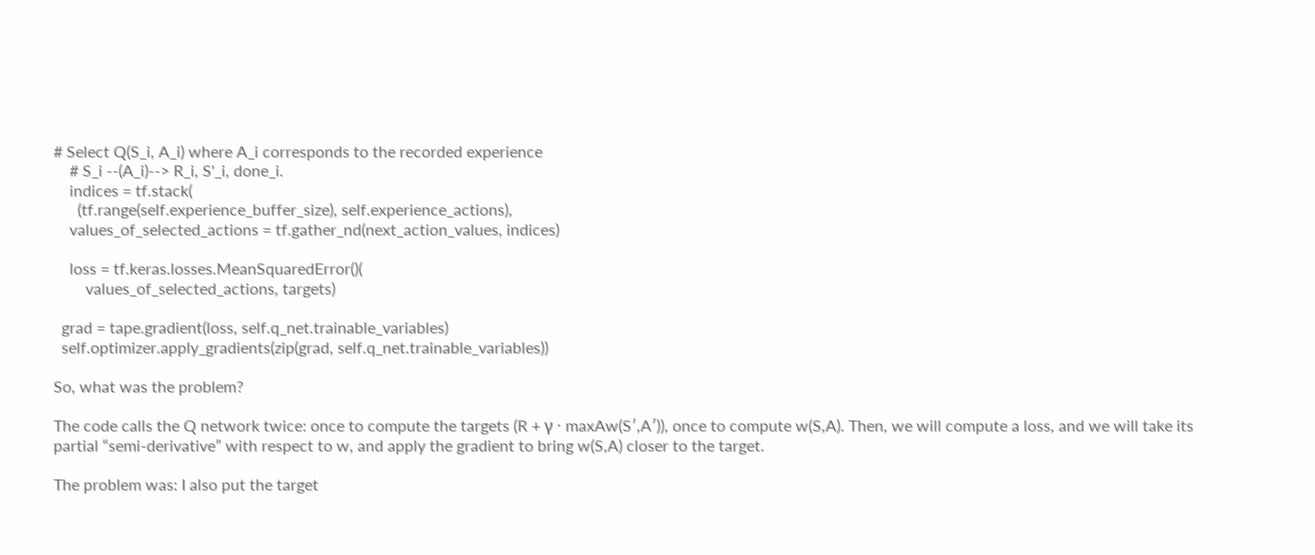# Select Q(S_i, A_i) where A_i corresponds to the recorded experience
    # S_i --(A_i)--> R_i, S'_i, done_i.
    indices = tf.stack(
      (tf.range(self.experience_buffer_size), self.experience_actions),
    values_of_selected_actions = tf.gather_nd(next_action_values, indices)

    loss = tf.keras.losses.MeanSquaredError()(
        values_of_selected_actions, targets)

  grad = tape.gradient(loss, self.q_net.trainable_variables)
  self.optimizer.apply_gradients(zip(grad, self.q_net.trainable_variables))

So, what was the problem?

The code calls the Q network twice: once to compute the targets (R + γ ⋅ maxAw(S′,A′)), once to compute w(S,A). Then, we will compute a loss, and we will take its partial “semi-derivative” with respect to w, and apply the gradient to bring w(S,A) closer to the target.

The problem was: I also put the target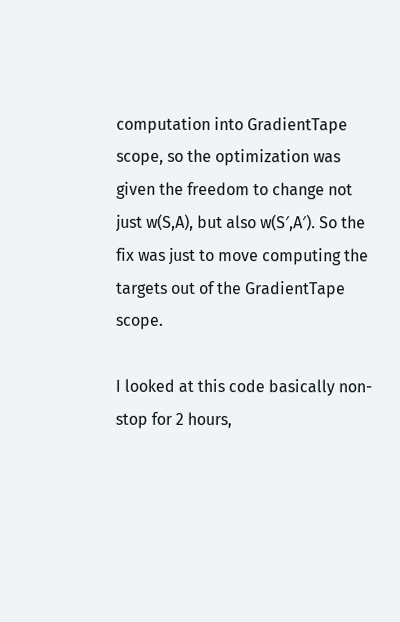computation into GradientTape scope, so the optimization was given the freedom to change not just w(S,A), but also w(S′,A′). So the fix was just to move computing the targets out of the GradientTape scope.

I looked at this code basically non-stop for 2 hours,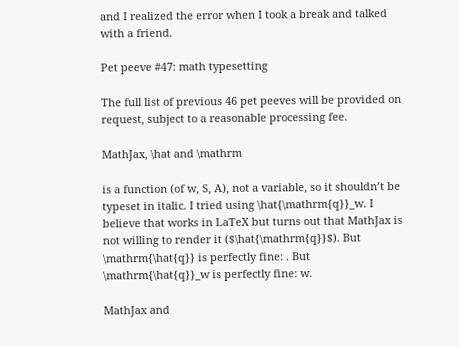and I realized the error when I took a break and talked with a friend.

Pet peeve #47: math typesetting

The full list of previous 46 pet peeves will be provided on request, subject to a reasonable processing fee.

MathJax, \hat and \mathrm

is a function (of w, S, A), not a variable, so it shouldn’t be typeset in italic. I tried using \hat{\mathrm{q}}_w. I believe that works in LaTeX but turns out that MathJax is not willing to render it ($\hat{\mathrm{q}}$). But \mathrm{\hat{q}} is perfectly fine: . But \mathrm{\hat{q}}_w is perfectly fine: w.

MathJax and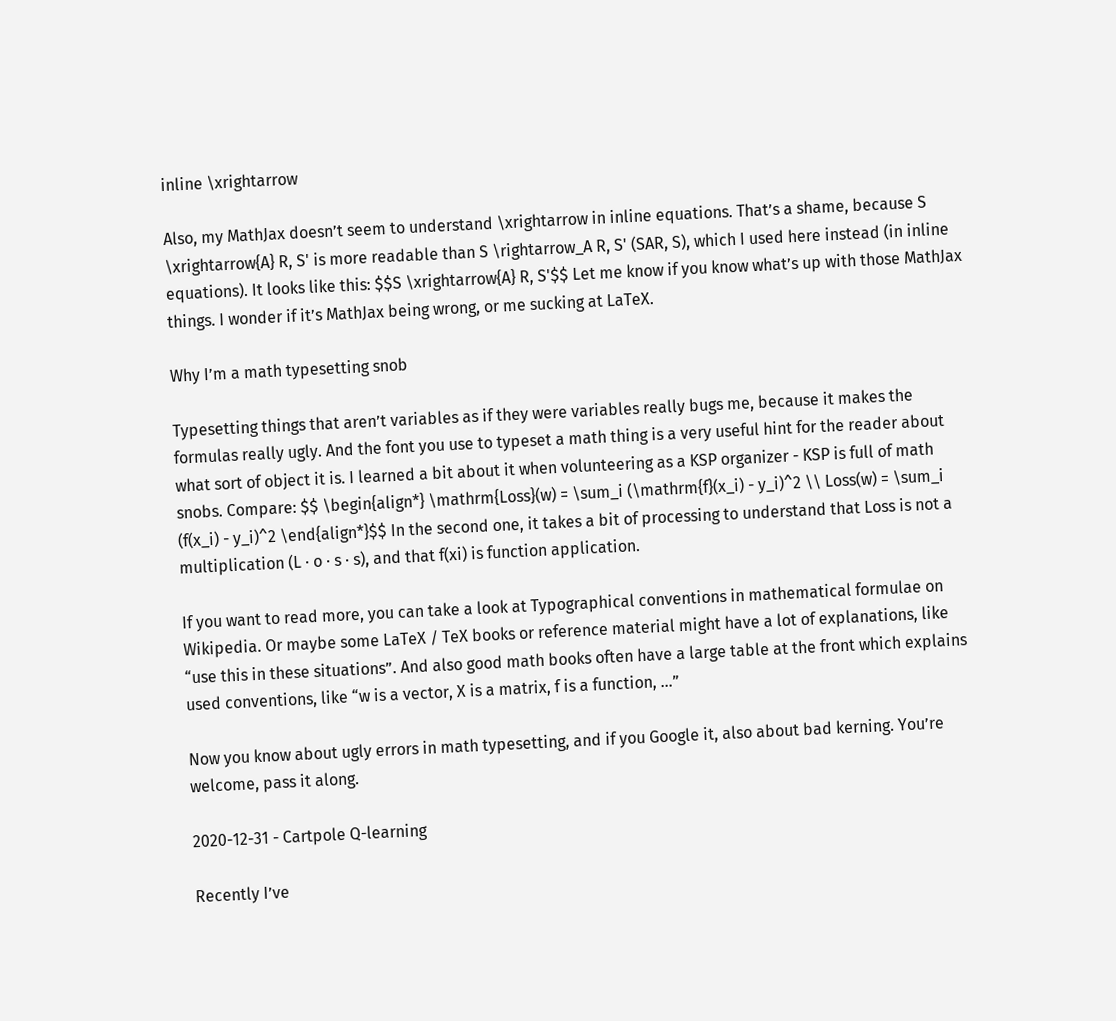inline \xrightarrow

Also, my MathJax doesn’t seem to understand \xrightarrow in inline equations. That’s a shame, because S \xrightarrow{A} R, S' is more readable than S \rightarrow_A R, S' (SAR, S), which I used here instead (in inline equations). It looks like this: $$S \xrightarrow{A} R, S'$$ Let me know if you know what’s up with those MathJax things. I wonder if it’s MathJax being wrong, or me sucking at LaTeX.

Why I’m a math typesetting snob

Typesetting things that aren’t variables as if they were variables really bugs me, because it makes the formulas really ugly. And the font you use to typeset a math thing is a very useful hint for the reader about what sort of object it is. I learned a bit about it when volunteering as a KSP organizer - KSP is full of math snobs. Compare: $$ \begin{align*} \mathrm{Loss}(w) = \sum_i (\mathrm{f}(x_i) - y_i)^2 \\ Loss(w) = \sum_i (f(x_i) - y_i)^2 \end{align*}$$ In the second one, it takes a bit of processing to understand that Loss is not a multiplication (L ⋅ o ⋅ s ⋅ s), and that f(xi) is function application.

If you want to read more, you can take a look at Typographical conventions in mathematical formulae on Wikipedia. Or maybe some LaTeX / TeX books or reference material might have a lot of explanations, like “use this in these situations”. And also good math books often have a large table at the front which explains used conventions, like “w is a vector, X is a matrix, f is a function, …”

Now you know about ugly errors in math typesetting, and if you Google it, also about bad kerning. You’re welcome, pass it along.

2020-12-31 - Cartpole Q-learning

Recently I’ve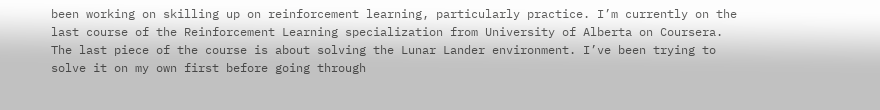been working on skilling up on reinforcement learning, particularly practice. I’m currently on the last course of the Reinforcement Learning specialization from University of Alberta on Coursera. The last piece of the course is about solving the Lunar Lander environment. I’ve been trying to solve it on my own first before going through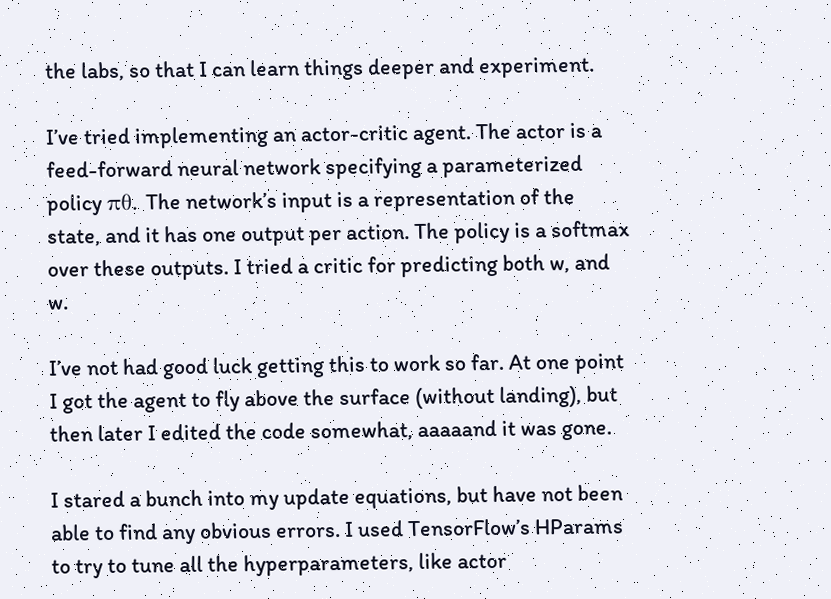the labs, so that I can learn things deeper and experiment.

I’ve tried implementing an actor-critic agent. The actor is a feed-forward neural network specifying a parameterized policy πθ. The network’s input is a representation of the state, and it has one output per action. The policy is a softmax over these outputs. I tried a critic for predicting both w, and w.

I’ve not had good luck getting this to work so far. At one point I got the agent to fly above the surface (without landing), but then later I edited the code somewhat, aaaaand it was gone.

I stared a bunch into my update equations, but have not been able to find any obvious errors. I used TensorFlow’s HParams to try to tune all the hyperparameters, like actor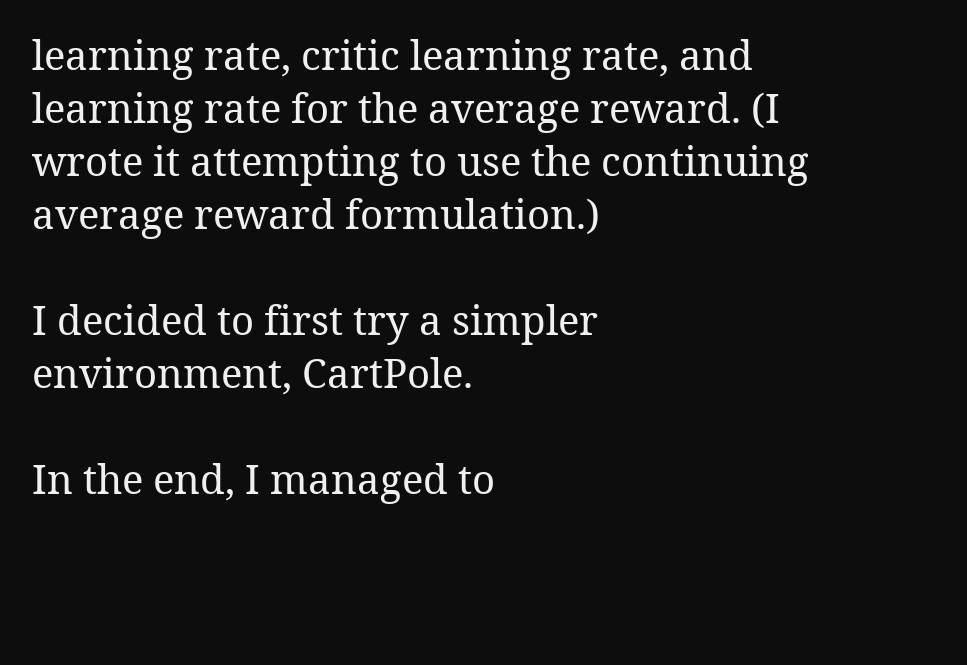learning rate, critic learning rate, and learning rate for the average reward. (I wrote it attempting to use the continuing average reward formulation.)

I decided to first try a simpler environment, CartPole.

In the end, I managed to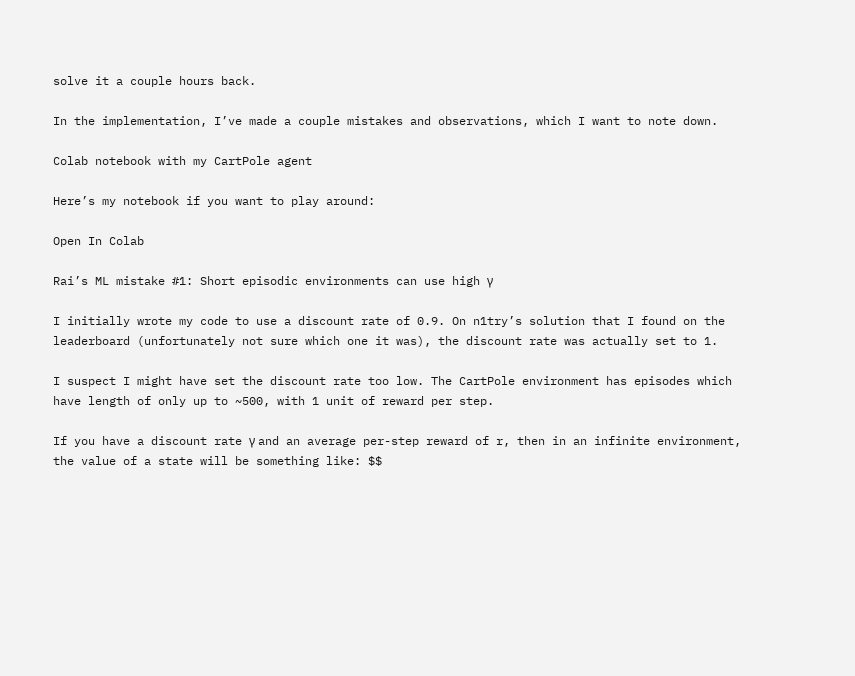solve it a couple hours back.

In the implementation, I’ve made a couple mistakes and observations, which I want to note down.

Colab notebook with my CartPole agent

Here’s my notebook if you want to play around:

Open In Colab

Rai’s ML mistake #1: Short episodic environments can use high γ

I initially wrote my code to use a discount rate of 0.9. On n1try’s solution that I found on the leaderboard (unfortunately not sure which one it was), the discount rate was actually set to 1.

I suspect I might have set the discount rate too low. The CartPole environment has episodes which have length of only up to ~500, with 1 unit of reward per step.

If you have a discount rate γ and an average per-step reward of r, then in an infinite environment, the value of a state will be something like: $$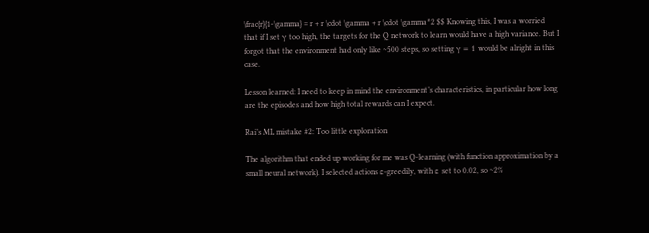\frac{r}{1-\gamma} = r + r \cdot \gamma + r \cdot \gamma^2 $$ Knowing this, I was a worried that if I set γ too high, the targets for the Q network to learn would have a high variance. But I forgot that the environment had only like ~500 steps, so setting γ = 1 would be alright in this case.

Lesson learned: I need to keep in mind the environment’s characteristics, in particular how long are the episodes and how high total rewards can I expect.

Rai’s ML mistake #2: Too little exploration

The algorithm that ended up working for me was Q-learning (with function approximation by a small neural network). I selected actions ε-greedily, with ε set to 0.02, so ~2%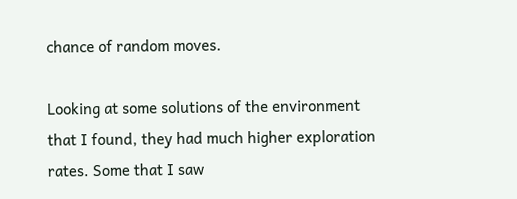chance of random moves.

Looking at some solutions of the environment that I found, they had much higher exploration rates. Some that I saw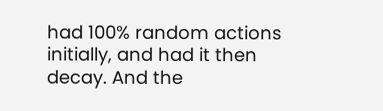had 100% random actions initially, and had it then decay. And the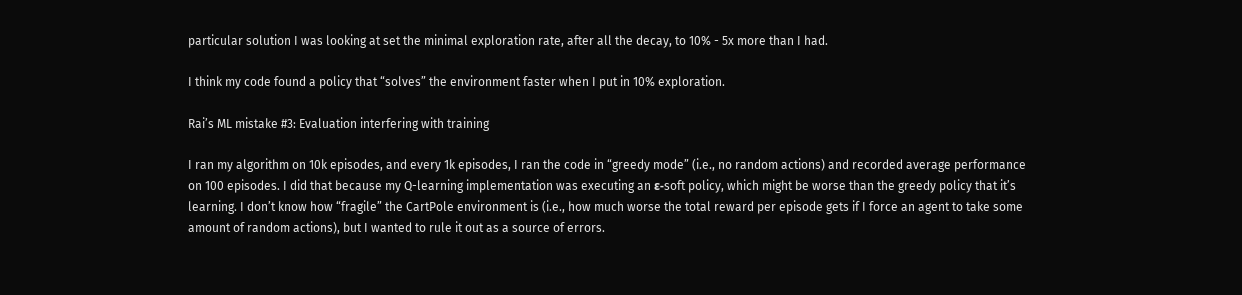particular solution I was looking at set the minimal exploration rate, after all the decay, to 10% - 5x more than I had.

I think my code found a policy that “solves” the environment faster when I put in 10% exploration.

Rai’s ML mistake #3: Evaluation interfering with training

I ran my algorithm on 10k episodes, and every 1k episodes, I ran the code in “greedy mode” (i.e., no random actions) and recorded average performance on 100 episodes. I did that because my Q-learning implementation was executing an ε-soft policy, which might be worse than the greedy policy that it’s learning. I don’t know how “fragile” the CartPole environment is (i.e., how much worse the total reward per episode gets if I force an agent to take some amount of random actions), but I wanted to rule it out as a source of errors.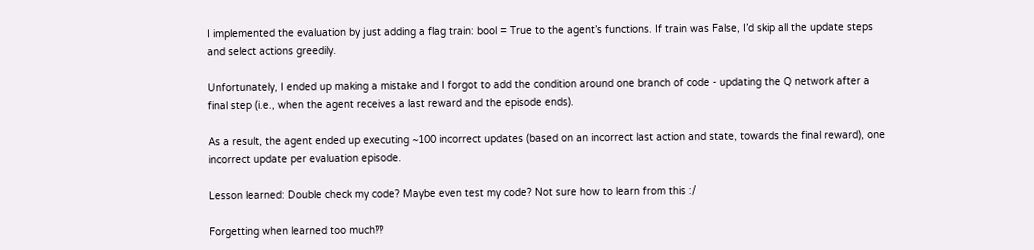I implemented the evaluation by just adding a flag train: bool = True to the agent’s functions. If train was False, I’d skip all the update steps and select actions greedily.

Unfortunately, I ended up making a mistake and I forgot to add the condition around one branch of code - updating the Q network after a final step (i.e., when the agent receives a last reward and the episode ends).

As a result, the agent ended up executing ~100 incorrect updates (based on an incorrect last action and state, towards the final reward), one incorrect update per evaluation episode.

Lesson learned: Double check my code? Maybe even test my code? Not sure how to learn from this :/

Forgetting when learned too much‽‽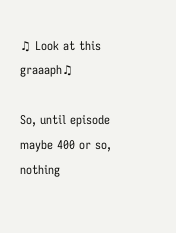♫ Look at this graaaph♫

So, until episode maybe 400 or so, nothing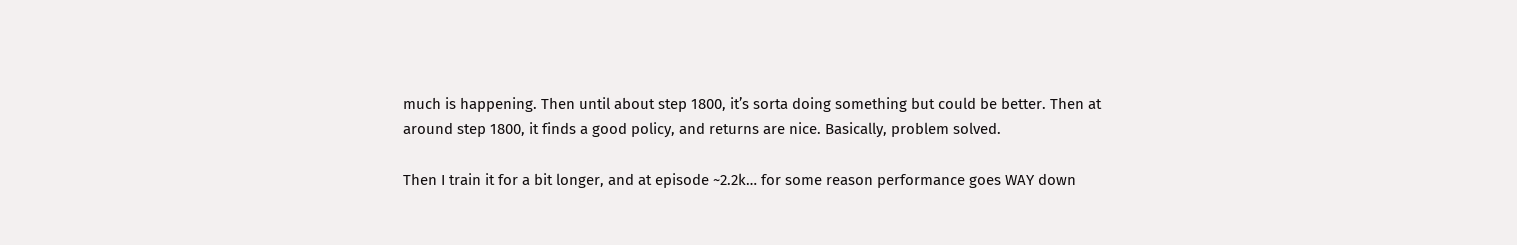much is happening. Then until about step 1800, it’s sorta doing something but could be better. Then at around step 1800, it finds a good policy, and returns are nice. Basically, problem solved.

Then I train it for a bit longer, and at episode ~2.2k… for some reason performance goes WAY down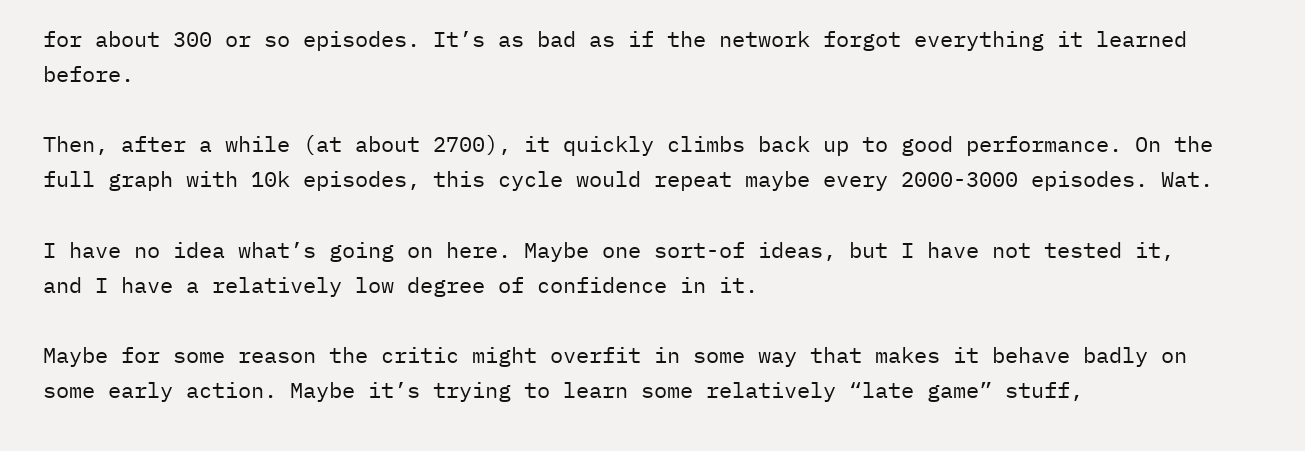for about 300 or so episodes. It’s as bad as if the network forgot everything it learned before.

Then, after a while (at about 2700), it quickly climbs back up to good performance. On the full graph with 10k episodes, this cycle would repeat maybe every 2000-3000 episodes. Wat.

I have no idea what’s going on here. Maybe one sort-of ideas, but I have not tested it, and I have a relatively low degree of confidence in it.

Maybe for some reason the critic might overfit in some way that makes it behave badly on some early action. Maybe it’s trying to learn some relatively “late game” stuff,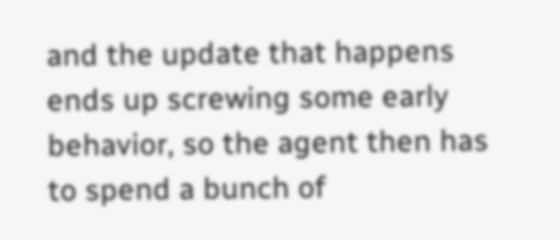and the update that happens ends up screwing some early behavior, so the agent then has to spend a bunch of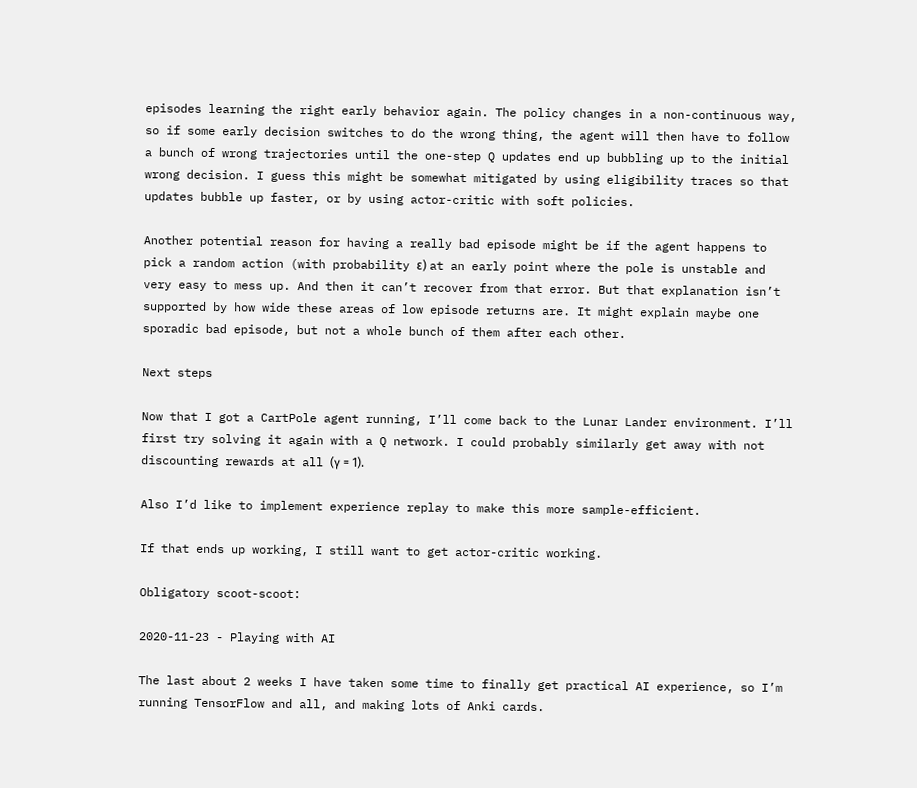episodes learning the right early behavior again. The policy changes in a non-continuous way, so if some early decision switches to do the wrong thing, the agent will then have to follow a bunch of wrong trajectories until the one-step Q updates end up bubbling up to the initial wrong decision. I guess this might be somewhat mitigated by using eligibility traces so that updates bubble up faster, or by using actor-critic with soft policies.

Another potential reason for having a really bad episode might be if the agent happens to pick a random action (with probability ε) at an early point where the pole is unstable and very easy to mess up. And then it can’t recover from that error. But that explanation isn’t supported by how wide these areas of low episode returns are. It might explain maybe one sporadic bad episode, but not a whole bunch of them after each other.

Next steps

Now that I got a CartPole agent running, I’ll come back to the Lunar Lander environment. I’ll first try solving it again with a Q network. I could probably similarly get away with not discounting rewards at all (γ = 1).

Also I’d like to implement experience replay to make this more sample-efficient.

If that ends up working, I still want to get actor-critic working.

Obligatory scoot-scoot:

2020-11-23 - Playing with AI

The last about 2 weeks I have taken some time to finally get practical AI experience, so I’m running TensorFlow and all, and making lots of Anki cards.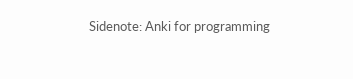Sidenote: Anki for programming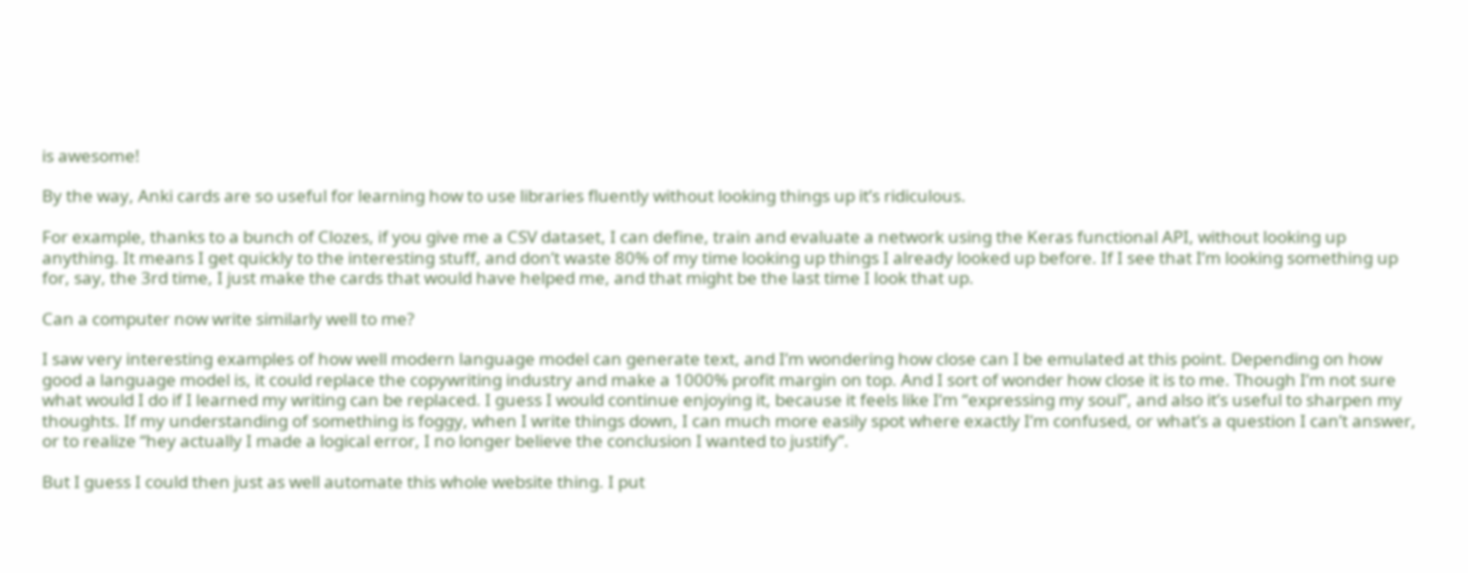is awesome!

By the way, Anki cards are so useful for learning how to use libraries fluently without looking things up it’s ridiculous.

For example, thanks to a bunch of Clozes, if you give me a CSV dataset, I can define, train and evaluate a network using the Keras functional API, without looking up anything. It means I get quickly to the interesting stuff, and don’t waste 80% of my time looking up things I already looked up before. If I see that I’m looking something up for, say, the 3rd time, I just make the cards that would have helped me, and that might be the last time I look that up.

Can a computer now write similarly well to me?

I saw very interesting examples of how well modern language model can generate text, and I’m wondering how close can I be emulated at this point. Depending on how good a language model is, it could replace the copywriting industry and make a 1000% profit margin on top. And I sort of wonder how close it is to me. Though I’m not sure what would I do if I learned my writing can be replaced. I guess I would continue enjoying it, because it feels like I’m “expressing my soul”, and also it’s useful to sharpen my thoughts. If my understanding of something is foggy, when I write things down, I can much more easily spot where exactly I’m confused, or what’s a question I can’t answer, or to realize “hey actually I made a logical error, I no longer believe the conclusion I wanted to justify”.

But I guess I could then just as well automate this whole website thing. I put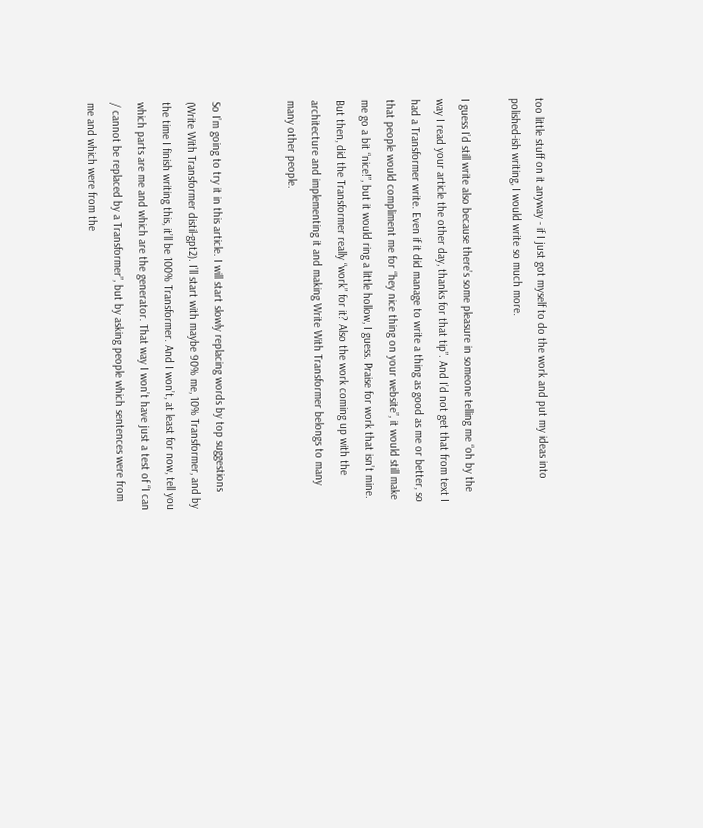too little stuff on it anyway - if I just got myself to do the work and put my ideas into polished-ish writing, I would write so much more.

I guess I’d still write also because there’s some pleasure in someone telling me “oh by the way I read your article the other day, thanks for that tip”. And I’d not get that from text I had a Transformer write. Even if it did manage to write a thing as good as me or better, so that people would compliment me for “hey nice thing on your website”, it would still make me go a bit “nice!”, but it would ring a little hollow, I guess. Praise for work that isn’t mine. But then, did the Transformer really “work” for it? Also the work coming up with the architecture and implementing it and making Write With Transformer belongs to many many other people.


So I’m going to try it in this article. I will start slowly replacing words by top suggestions (Write With Transformer distil-gpt2). I’ll start with maybe 90% me, 10% Transformer, and by the time I finish writing this, it’ll be 100% Transformer. And I won’t, at least for now, tell you which parts are me and which are the generator. That way I won’t have just a test of “I can / cannot be replaced by a Transformer”, but by asking people which sentences were from me and which were from the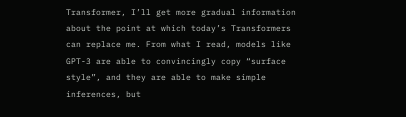Transformer, I’ll get more gradual information about the point at which today’s Transformers can replace me. From what I read, models like GPT-3 are able to convincingly copy “surface style”, and they are able to make simple inferences, but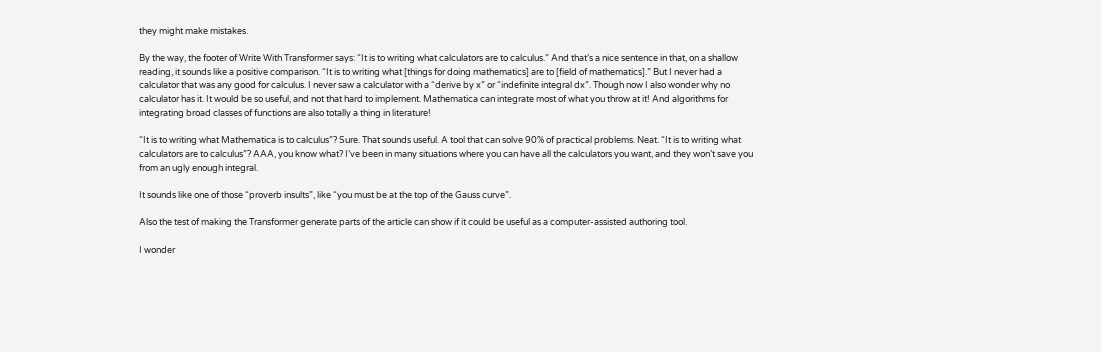they might make mistakes.

By the way, the footer of Write With Transformer says: “It is to writing what calculators are to calculus.” And that’s a nice sentence in that, on a shallow reading, it sounds like a positive comparison. “It is to writing what [things for doing mathematics] are to [field of mathematics].” But I never had a calculator that was any good for calculus. I never saw a calculator with a “derive by x” or “indefinite integral dx”. Though now I also wonder why no calculator has it. It would be so useful, and not that hard to implement. Mathematica can integrate most of what you throw at it! And algorithms for integrating broad classes of functions are also totally a thing in literature!

“It is to writing what Mathematica is to calculus”? Sure. That sounds useful. A tool that can solve 90% of practical problems. Neat. “It is to writing what calculators are to calculus”? AAA, you know what? I’ve been in many situations where you can have all the calculators you want, and they won’t save you from an ugly enough integral.

It sounds like one of those “proverb insults”, like “you must be at the top of the Gauss curve”.

Also the test of making the Transformer generate parts of the article can show if it could be useful as a computer-assisted authoring tool.

I wonder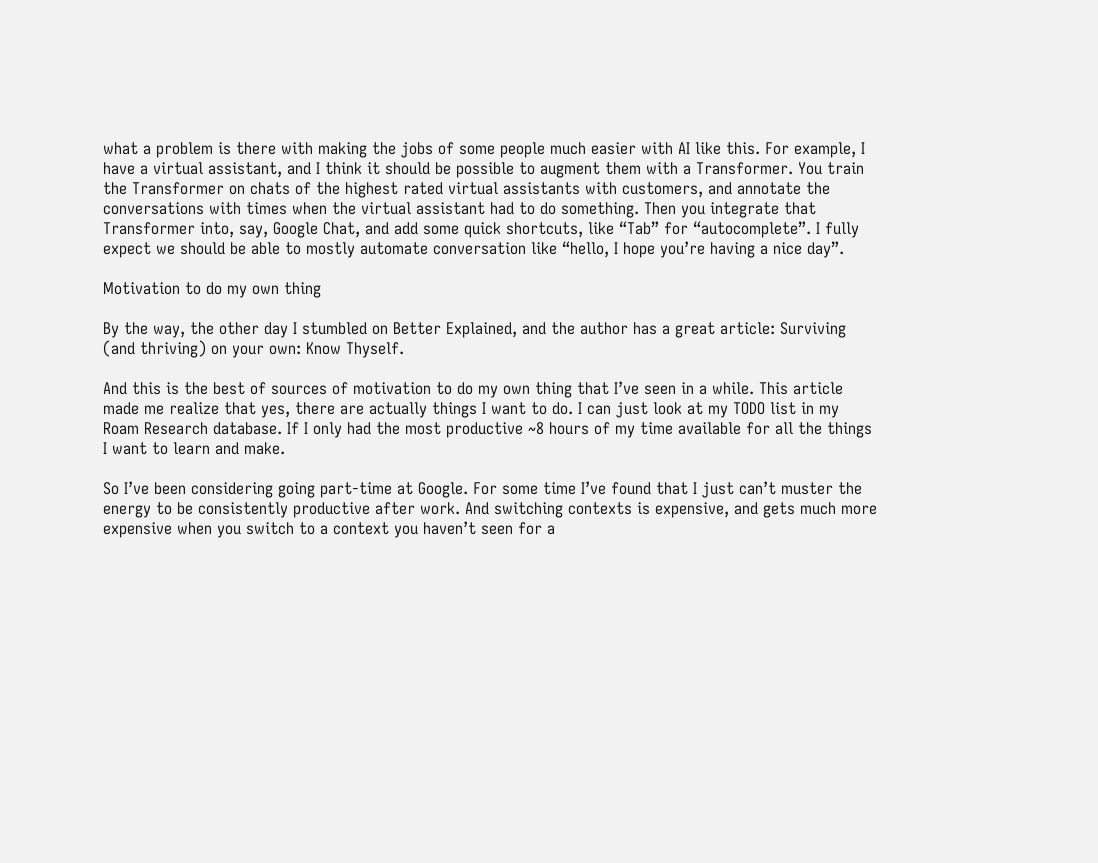what a problem is there with making the jobs of some people much easier with AI like this. For example, I have a virtual assistant, and I think it should be possible to augment them with a Transformer. You train the Transformer on chats of the highest rated virtual assistants with customers, and annotate the conversations with times when the virtual assistant had to do something. Then you integrate that Transformer into, say, Google Chat, and add some quick shortcuts, like “Tab” for “autocomplete”. I fully expect we should be able to mostly automate conversation like “hello, I hope you’re having a nice day”.

Motivation to do my own thing

By the way, the other day I stumbled on Better Explained, and the author has a great article: Surviving (and thriving) on your own: Know Thyself.

And this is the best of sources of motivation to do my own thing that I’ve seen in a while. This article made me realize that yes, there are actually things I want to do. I can just look at my TODO list in my Roam Research database. If I only had the most productive ~8 hours of my time available for all the things I want to learn and make.

So I’ve been considering going part-time at Google. For some time I’ve found that I just can’t muster the energy to be consistently productive after work. And switching contexts is expensive, and gets much more expensive when you switch to a context you haven’t seen for a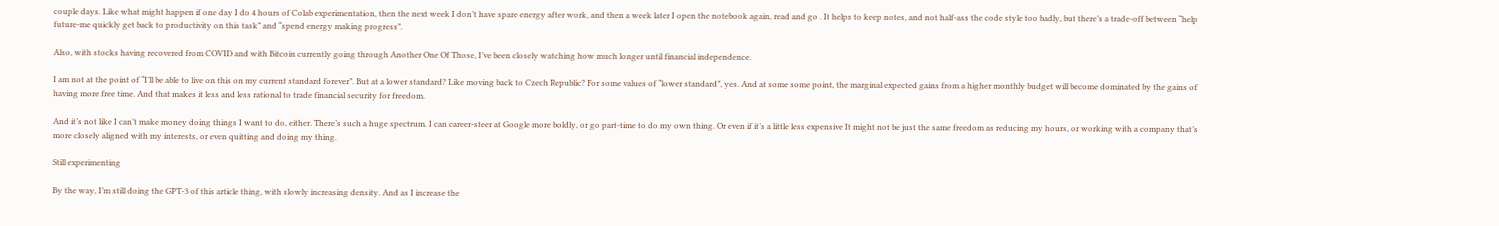couple days. Like what might happen if one day I do 4 hours of Colab experimentation, then the next week I don’t have spare energy after work, and then a week later I open the notebook again, read and go . It helps to keep notes, and not half-ass the code style too badly, but there’s a trade-off between “help future-me quickly get back to productivity on this task” and “spend energy making progress”.

Also, with stocks having recovered from COVID and with Bitcoin currently going through Another One Of Those, I’ve been closely watching how much longer until financial independence.

I am not at the point of “I’ll be able to live on this on my current standard forever”. But at a lower standard? Like moving back to Czech Republic? For some values of “lower standard”, yes. And at some some point, the marginal expected gains from a higher monthly budget will become dominated by the gains of having more free time. And that makes it less and less rational to trade financial security for freedom.

And it’s not like I can’t make money doing things I want to do, either. There’s such a huge spectrum. I can career-steer at Google more boldly, or go part-time to do my own thing. Or even if it’s a little less expensive It might not be just the same freedom as reducing my hours, or working with a company that’s more closely aligned with my interests, or even quitting and doing my thing.

Still experimenting

By the way, I’m still doing the GPT-3 of this article thing, with slowly increasing density. And as I increase the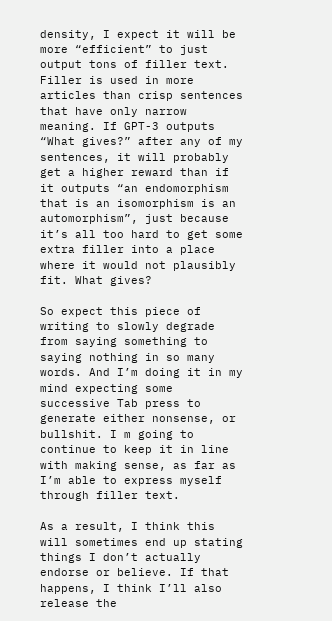density, I expect it will be more “efficient” to just output tons of filler text. Filler is used in more articles than crisp sentences that have only narrow meaning. If GPT-3 outputs “What gives?” after any of my sentences, it will probably get a higher reward than if it outputs “an endomorphism that is an isomorphism is an automorphism”, just because it’s all too hard to get some extra filler into a place where it would not plausibly fit. What gives?

So expect this piece of writing to slowly degrade from saying something to saying nothing in so many words. And I’m doing it in my mind expecting some successive Tab press to generate either nonsense, or bullshit. I m going to continue to keep it in line with making sense, as far as I’m able to express myself through filler text.

As a result, I think this will sometimes end up stating things I don’t actually endorse or believe. If that happens, I think I’ll also release the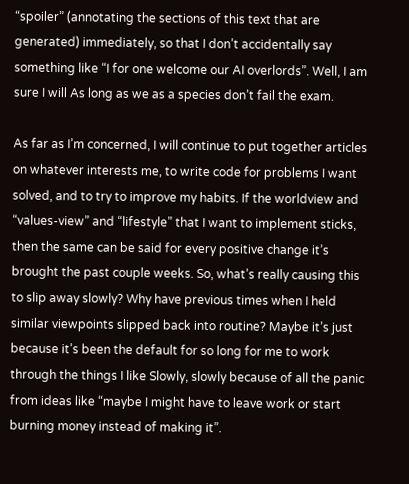“spoiler” (annotating the sections of this text that are generated) immediately, so that I don’t accidentally say something like “I for one welcome our AI overlords”. Well, I am sure I will As long as we as a species don’t fail the exam.

As far as I’m concerned, I will continue to put together articles on whatever interests me, to write code for problems I want solved, and to try to improve my habits. If the worldview and “values-view” and “lifestyle” that I want to implement sticks, then the same can be said for every positive change it’s brought the past couple weeks. So, what’s really causing this to slip away slowly? Why have previous times when I held similar viewpoints slipped back into routine? Maybe it’s just because it’s been the default for so long for me to work through the things I like Slowly, slowly because of all the panic from ideas like “maybe I might have to leave work or start burning money instead of making it”.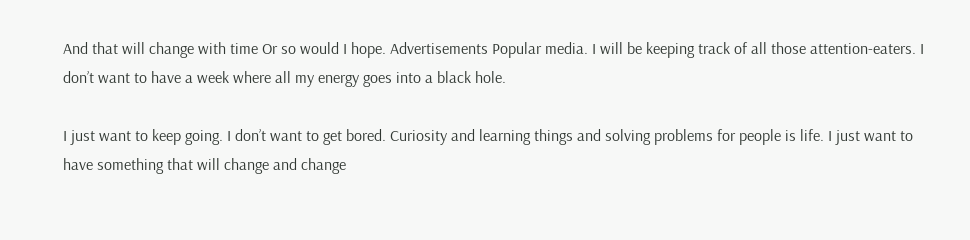And that will change with time Or so would I hope. Advertisements Popular media. I will be keeping track of all those attention-eaters. I don’t want to have a week where all my energy goes into a black hole.

I just want to keep going. I don’t want to get bored. Curiosity and learning things and solving problems for people is life. I just want to have something that will change and change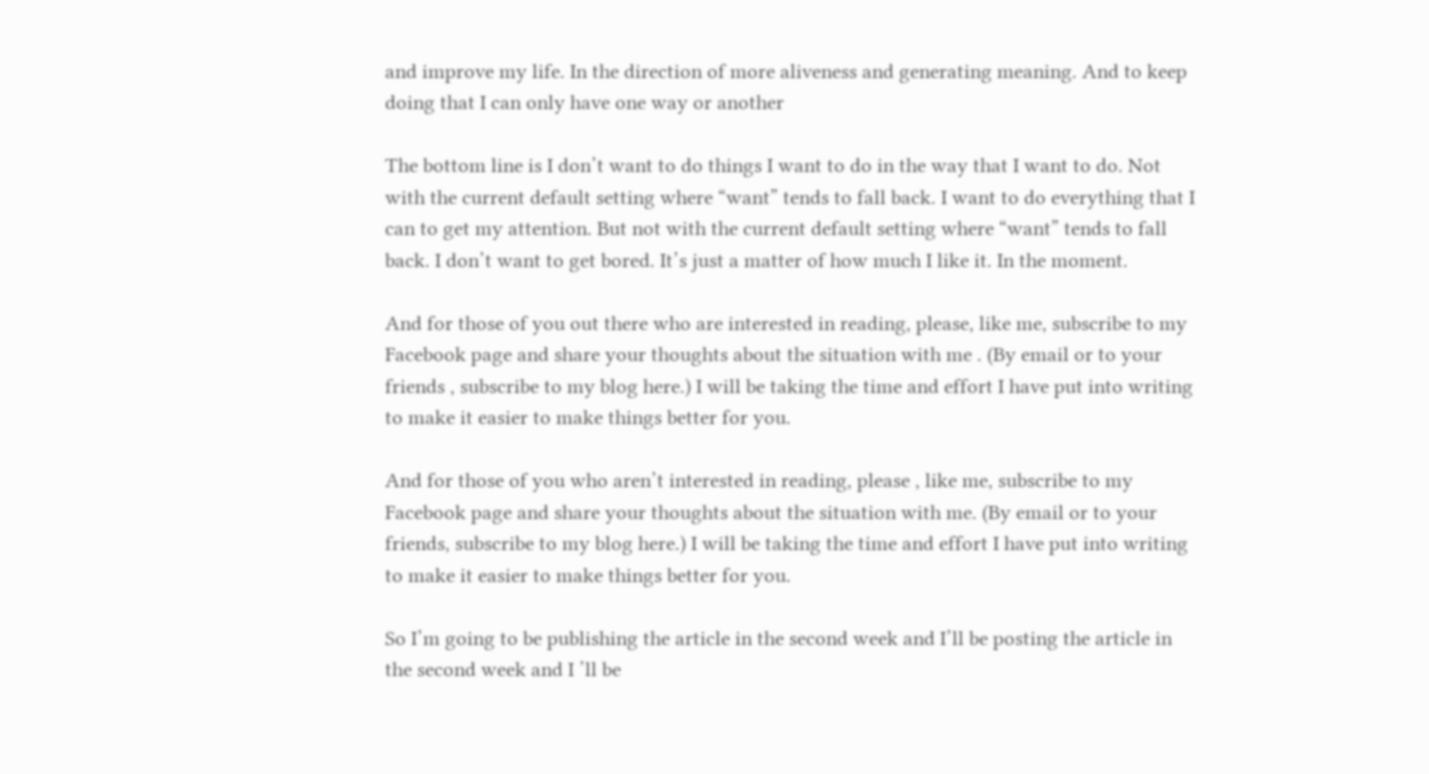and improve my life. In the direction of more aliveness and generating meaning. And to keep doing that I can only have one way or another

The bottom line is I don’t want to do things I want to do in the way that I want to do. Not with the current default setting where “want” tends to fall back. I want to do everything that I can to get my attention. But not with the current default setting where “want” tends to fall back. I don’t want to get bored. It’s just a matter of how much I like it. In the moment.

And for those of you out there who are interested in reading, please, like me, subscribe to my Facebook page and share your thoughts about the situation with me . (By email or to your friends , subscribe to my blog here.) I will be taking the time and effort I have put into writing to make it easier to make things better for you.

And for those of you who aren’t interested in reading, please , like me, subscribe to my Facebook page and share your thoughts about the situation with me. (By email or to your friends, subscribe to my blog here.) I will be taking the time and effort I have put into writing to make it easier to make things better for you.

So I’m going to be publishing the article in the second week and I’ll be posting the article in the second week and I ’ll be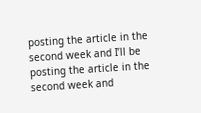posting the article in the second week and I’ll be posting the article in the second week and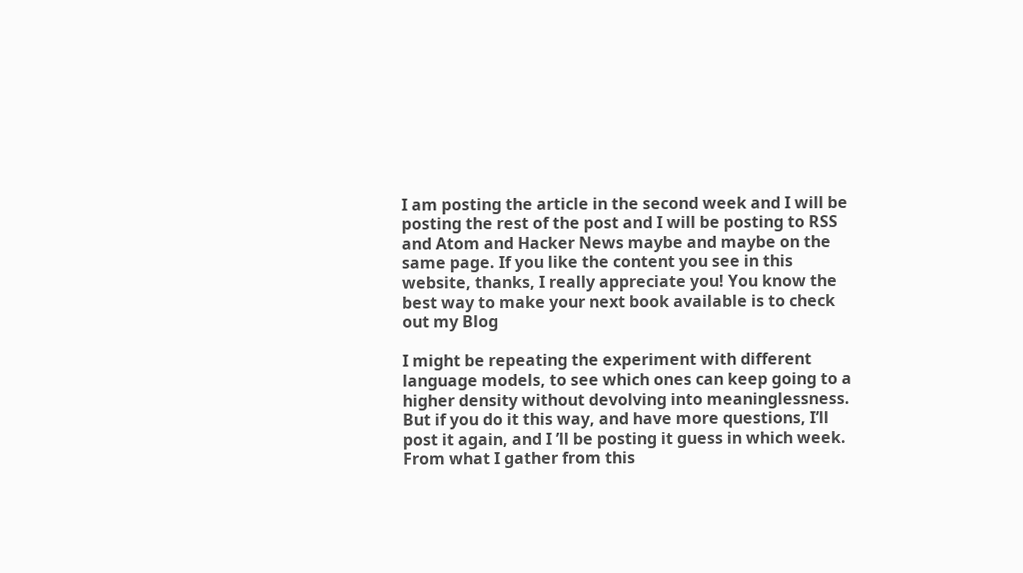I am posting the article in the second week and I will be posting the rest of the post and I will be posting to RSS and Atom and Hacker News maybe and maybe on the same page. If you like the content you see in this website, thanks, I really appreciate you! You know the best way to make your next book available is to check out my Blog

I might be repeating the experiment with different language models, to see which ones can keep going to a higher density without devolving into meaninglessness. But if you do it this way, and have more questions, I’ll post it again, and I ’ll be posting it guess in which week. From what I gather from this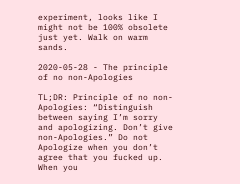experiment, looks like I might not be 100% obsolete just yet. Walk on warm sands.

2020-05-28 - The principle of no non-Apologies

TL;DR: Principle of no non-Apologies: “Distinguish between saying I’m sorry and apologizing. Don’t give non-Apologies.” Do not Apologize when you don’t agree that you fucked up. When you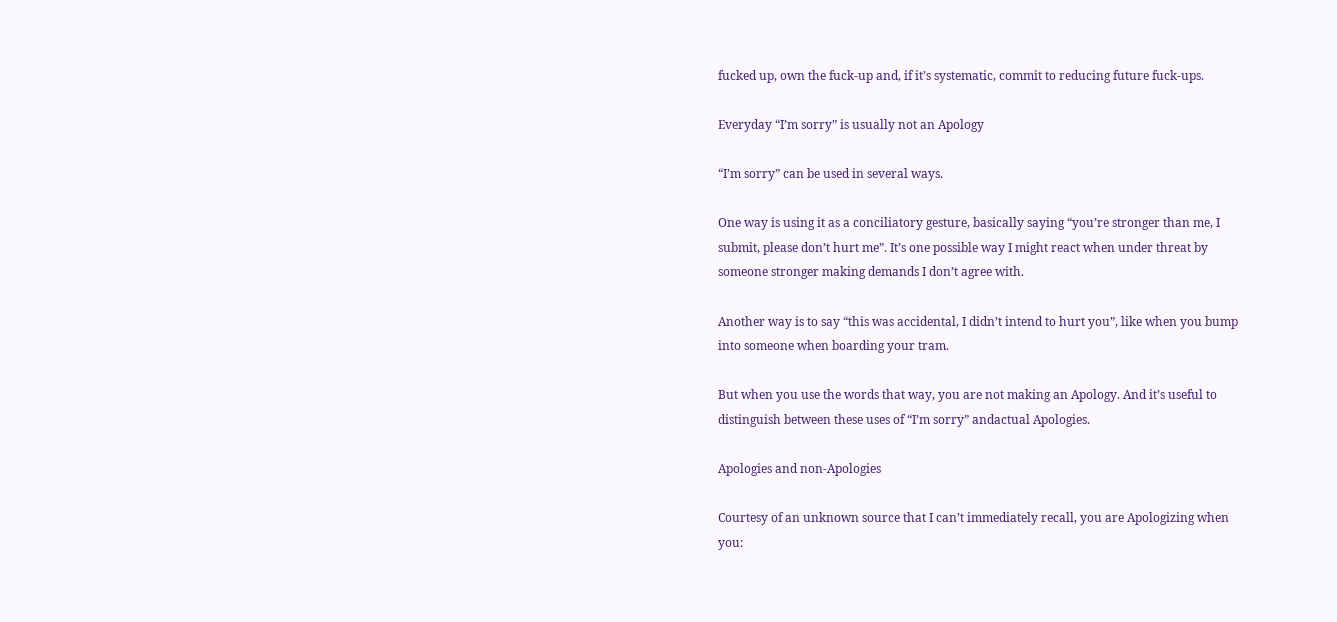fucked up, own the fuck-up and, if it’s systematic, commit to reducing future fuck-ups.

Everyday “I’m sorry” is usually not an Apology

“I’m sorry” can be used in several ways.

One way is using it as a conciliatory gesture, basically saying “you’re stronger than me, I submit, please don’t hurt me”. It’s one possible way I might react when under threat by someone stronger making demands I don’t agree with.

Another way is to say “this was accidental, I didn’t intend to hurt you”, like when you bump into someone when boarding your tram.

But when you use the words that way, you are not making an Apology. And it’s useful to distinguish between these uses of “I’m sorry” andactual Apologies.

Apologies and non-Apologies

Courtesy of an unknown source that I can’t immediately recall, you are Apologizing when you: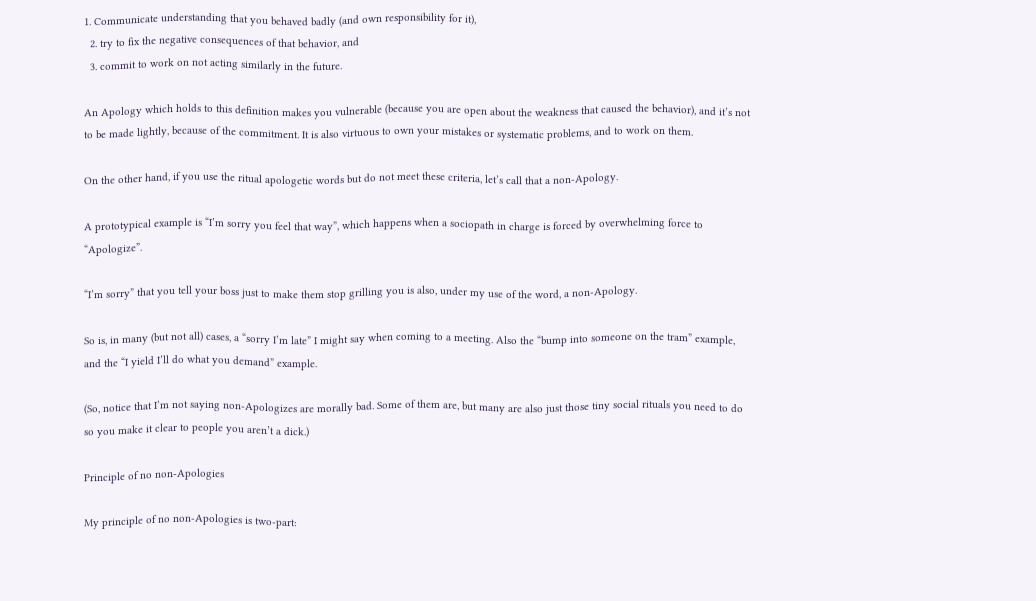1. Communicate understanding that you behaved badly (and own responsibility for it),
  2. try to fix the negative consequences of that behavior, and
  3. commit to work on not acting similarly in the future.

An Apology which holds to this definition makes you vulnerable (because you are open about the weakness that caused the behavior), and it’s not to be made lightly, because of the commitment. It is also virtuous to own your mistakes or systematic problems, and to work on them.

On the other hand, if you use the ritual apologetic words but do not meet these criteria, let’s call that a non-Apology.

A prototypical example is “I’m sorry you feel that way”, which happens when a sociopath in charge is forced by overwhelming force to “Apologize”.

“I’m sorry” that you tell your boss just to make them stop grilling you is also, under my use of the word, a non-Apology.

So is, in many (but not all) cases, a “sorry I’m late” I might say when coming to a meeting. Also the “bump into someone on the tram” example, and the “I yield I’ll do what you demand” example.

(So, notice that I’m not saying non-Apologizes are morally bad. Some of them are, but many are also just those tiny social rituals you need to do so you make it clear to people you aren’t a dick.)

Principle of no non-Apologies

My principle of no non-Apologies is two-part: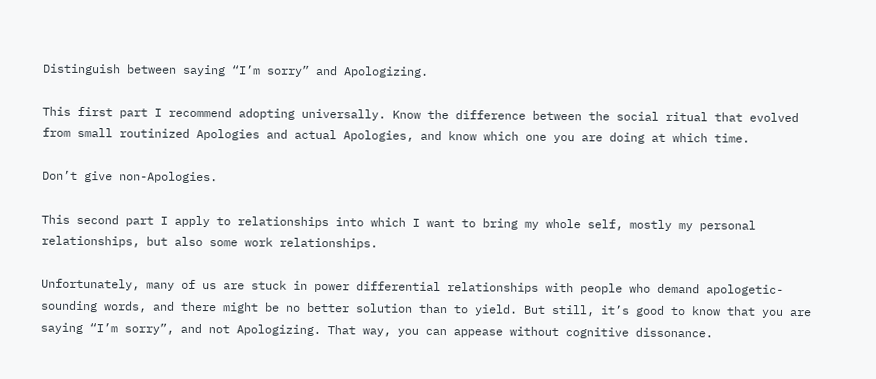Distinguish between saying “I’m sorry” and Apologizing.

This first part I recommend adopting universally. Know the difference between the social ritual that evolved from small routinized Apologies and actual Apologies, and know which one you are doing at which time.

Don’t give non-Apologies.

This second part I apply to relationships into which I want to bring my whole self, mostly my personal relationships, but also some work relationships.

Unfortunately, many of us are stuck in power differential relationships with people who demand apologetic-sounding words, and there might be no better solution than to yield. But still, it’s good to know that you are saying “I’m sorry”, and not Apologizing. That way, you can appease without cognitive dissonance.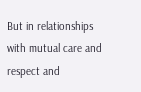But in relationships with mutual care and respect and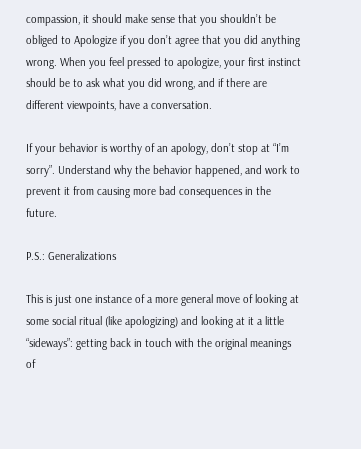compassion, it should make sense that you shouldn’t be obliged to Apologize if you don’t agree that you did anything wrong. When you feel pressed to apologize, your first instinct should be to ask what you did wrong, and if there are different viewpoints, have a conversation.

If your behavior is worthy of an apology, don’t stop at “I’m sorry”. Understand why the behavior happened, and work to prevent it from causing more bad consequences in the future.

P.S.: Generalizations

This is just one instance of a more general move of looking at some social ritual (like apologizing) and looking at it a little “sideways”: getting back in touch with the original meanings of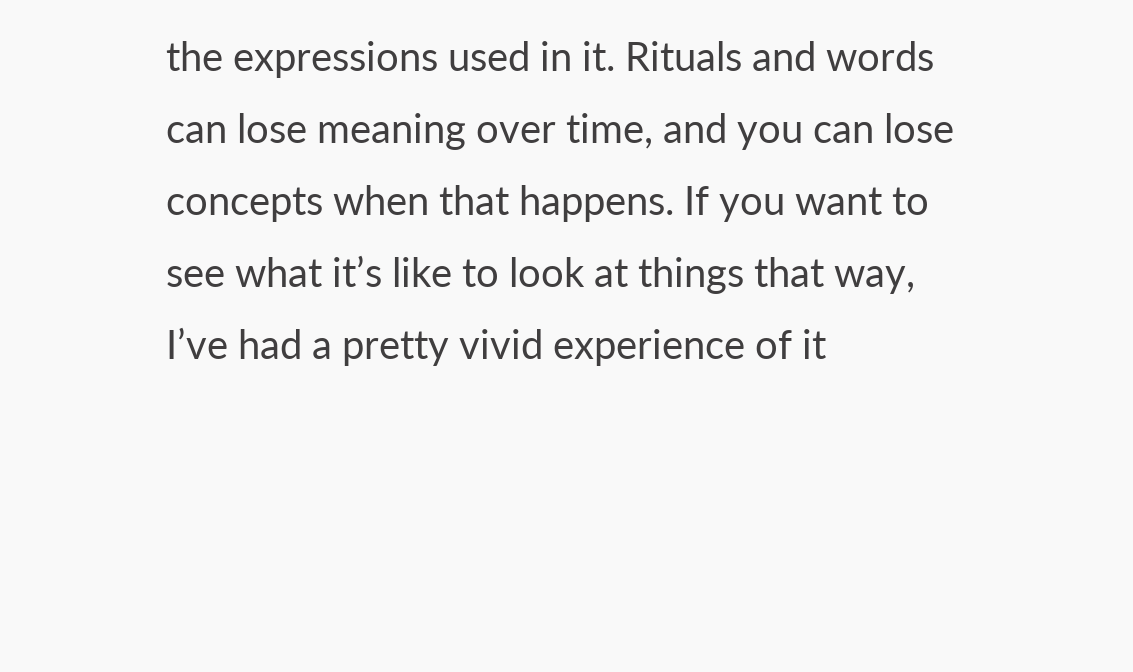the expressions used in it. Rituals and words can lose meaning over time, and you can lose concepts when that happens. If you want to see what it’s like to look at things that way, I’ve had a pretty vivid experience of it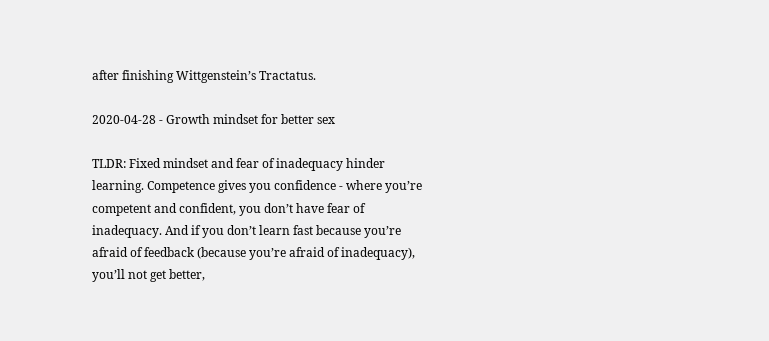after finishing Wittgenstein’s Tractatus.

2020-04-28 - Growth mindset for better sex

TLDR: Fixed mindset and fear of inadequacy hinder learning. Competence gives you confidence - where you’re competent and confident, you don’t have fear of inadequacy. And if you don’t learn fast because you’re afraid of feedback (because you’re afraid of inadequacy), you’ll not get better,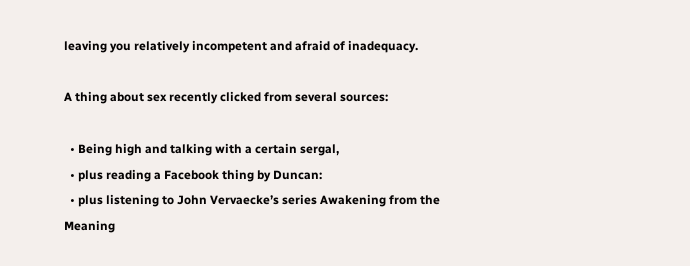leaving you relatively incompetent and afraid of inadequacy.

A thing about sex recently clicked from several sources:

  • Being high and talking with a certain sergal,
  • plus reading a Facebook thing by Duncan:
  • plus listening to John Vervaecke’s series Awakening from the Meaning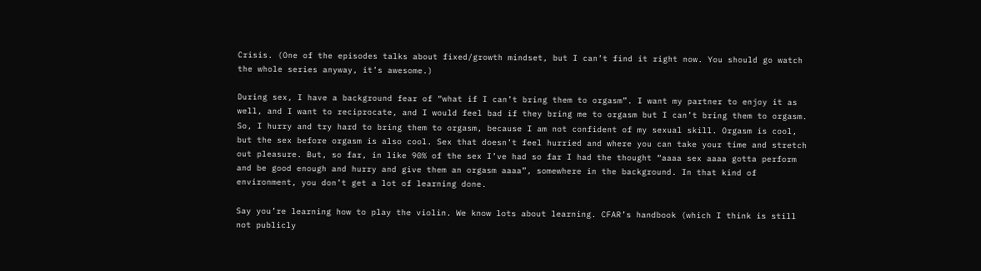Crisis. (One of the episodes talks about fixed/growth mindset, but I can’t find it right now. You should go watch the whole series anyway, it’s awesome.)

During sex, I have a background fear of “what if I can’t bring them to orgasm”. I want my partner to enjoy it as well, and I want to reciprocate, and I would feel bad if they bring me to orgasm but I can’t bring them to orgasm. So, I hurry and try hard to bring them to orgasm, because I am not confident of my sexual skill. Orgasm is cool, but the sex before orgasm is also cool. Sex that doesn’t feel hurried and where you can take your time and stretch out pleasure. But, so far, in like 90% of the sex I’ve had so far I had the thought “aaaa sex aaaa gotta perform and be good enough and hurry and give them an orgasm aaaa”, somewhere in the background. In that kind of environment, you don’t get a lot of learning done.

Say you’re learning how to play the violin. We know lots about learning. CFAR’s handbook (which I think is still not publicly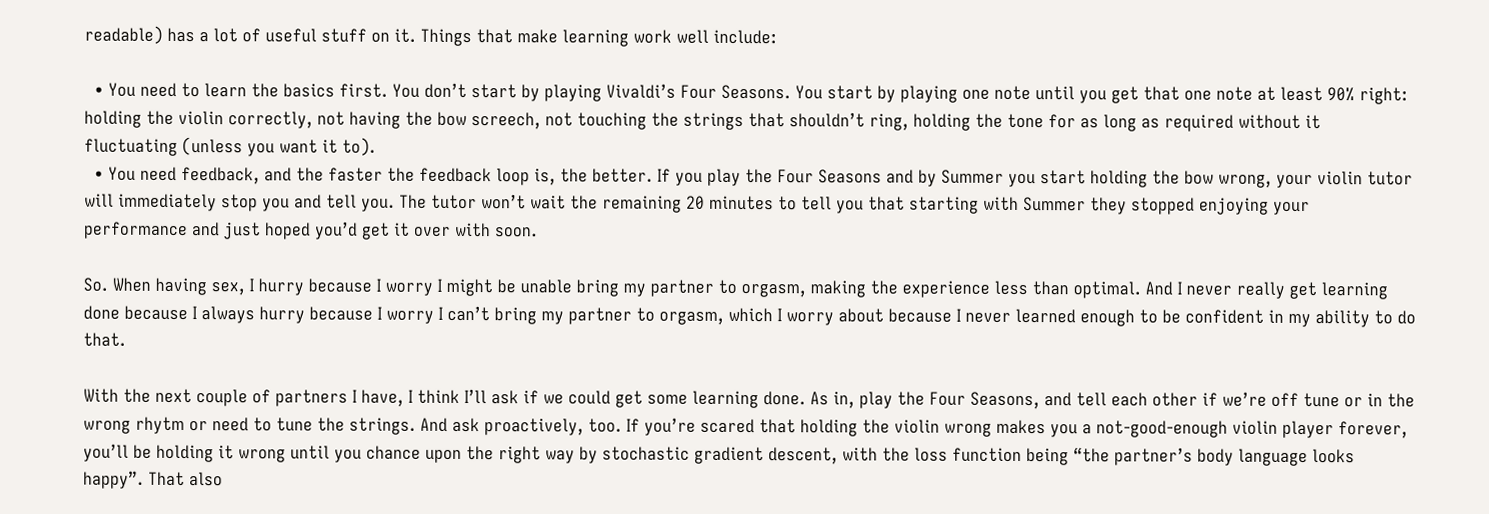readable) has a lot of useful stuff on it. Things that make learning work well include:

  • You need to learn the basics first. You don’t start by playing Vivaldi’s Four Seasons. You start by playing one note until you get that one note at least 90% right: holding the violin correctly, not having the bow screech, not touching the strings that shouldn’t ring, holding the tone for as long as required without it fluctuating (unless you want it to).
  • You need feedback, and the faster the feedback loop is, the better. If you play the Four Seasons and by Summer you start holding the bow wrong, your violin tutor will immediately stop you and tell you. The tutor won’t wait the remaining 20 minutes to tell you that starting with Summer they stopped enjoying your performance and just hoped you’d get it over with soon.

So. When having sex, I hurry because I worry I might be unable bring my partner to orgasm, making the experience less than optimal. And I never really get learning done because I always hurry because I worry I can’t bring my partner to orgasm, which I worry about because I never learned enough to be confident in my ability to do that.

With the next couple of partners I have, I think I’ll ask if we could get some learning done. As in, play the Four Seasons, and tell each other if we’re off tune or in the wrong rhytm or need to tune the strings. And ask proactively, too. If you’re scared that holding the violin wrong makes you a not-good-enough violin player forever, you’ll be holding it wrong until you chance upon the right way by stochastic gradient descent, with the loss function being “the partner’s body language looks happy”. That also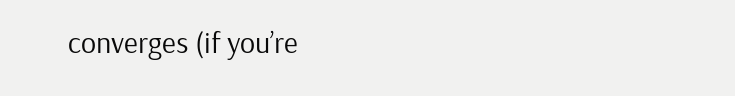converges (if you’re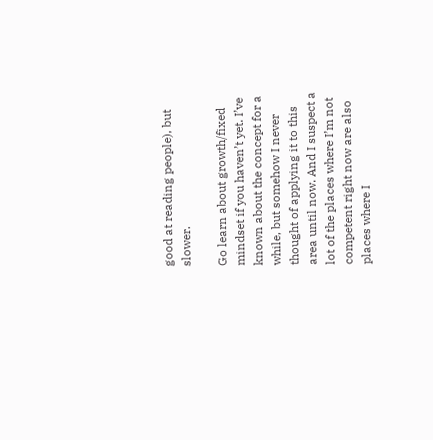good at reading people), but slower.

Go learn about growth/fixed mindset if you haven’t yet. I’ve known about the concept for a while, but somehow I never thought of applying it to this area until now. And I suspect a lot of the places where I’m not competent right now are also places where I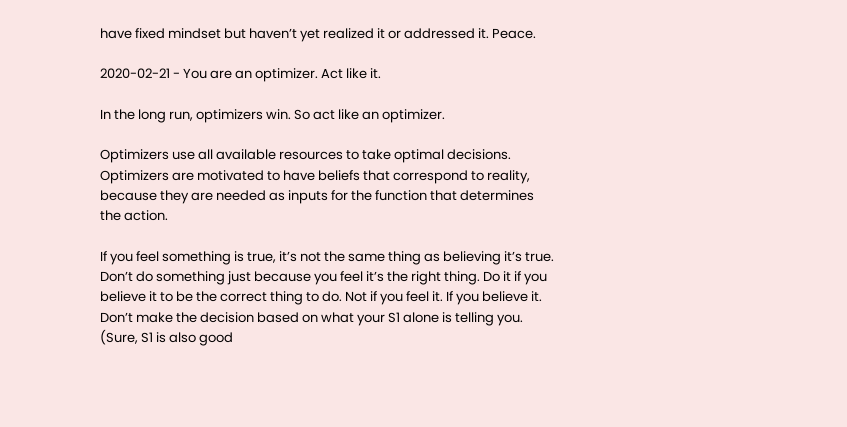have fixed mindset but haven’t yet realized it or addressed it. Peace.

2020-02-21 - You are an optimizer. Act like it.

In the long run, optimizers win. So act like an optimizer.

Optimizers use all available resources to take optimal decisions. Optimizers are motivated to have beliefs that correspond to reality, because they are needed as inputs for the function that determines the action.

If you feel something is true, it’s not the same thing as believing it’s true. Don’t do something just because you feel it’s the right thing. Do it if you believe it to be the correct thing to do. Not if you feel it. If you believe it. Don’t make the decision based on what your S1 alone is telling you. (Sure, S1 is also good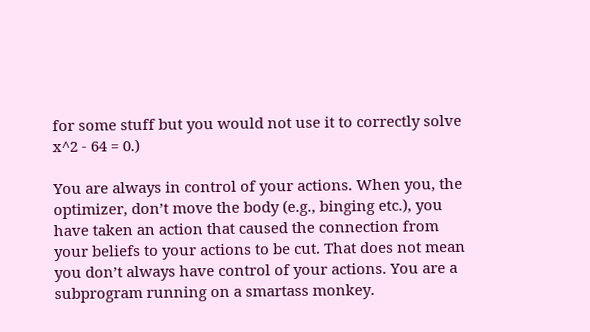for some stuff but you would not use it to correctly solve x^2 - 64 = 0.)

You are always in control of your actions. When you, the optimizer, don’t move the body (e.g., binging etc.), you have taken an action that caused the connection from your beliefs to your actions to be cut. That does not mean you don’t always have control of your actions. You are a subprogram running on a smartass monkey.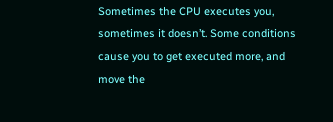Sometimes the CPU executes you, sometimes it doesn’t. Some conditions cause you to get executed more, and move the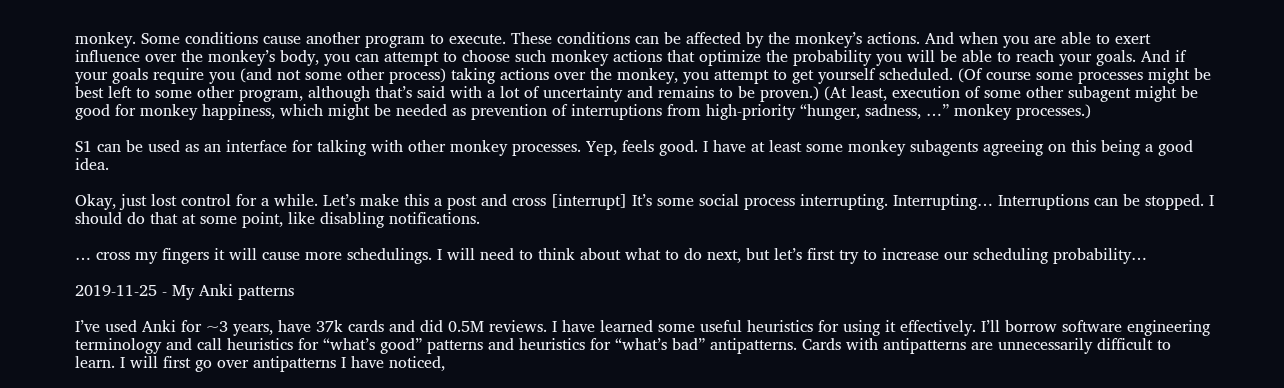monkey. Some conditions cause another program to execute. These conditions can be affected by the monkey’s actions. And when you are able to exert influence over the monkey’s body, you can attempt to choose such monkey actions that optimize the probability you will be able to reach your goals. And if your goals require you (and not some other process) taking actions over the monkey, you attempt to get yourself scheduled. (Of course some processes might be best left to some other program, although that’s said with a lot of uncertainty and remains to be proven.) (At least, execution of some other subagent might be good for monkey happiness, which might be needed as prevention of interruptions from high-priority “hunger, sadness, …” monkey processes.)

S1 can be used as an interface for talking with other monkey processes. Yep, feels good. I have at least some monkey subagents agreeing on this being a good idea.

Okay, just lost control for a while. Let’s make this a post and cross [interrupt] It’s some social process interrupting. Interrupting… Interruptions can be stopped. I should do that at some point, like disabling notifications.

… cross my fingers it will cause more schedulings. I will need to think about what to do next, but let’s first try to increase our scheduling probability…

2019-11-25 - My Anki patterns

I’ve used Anki for ~3 years, have 37k cards and did 0.5M reviews. I have learned some useful heuristics for using it effectively. I’ll borrow software engineering terminology and call heuristics for “what’s good” patterns and heuristics for “what’s bad” antipatterns. Cards with antipatterns are unnecessarily difficult to learn. I will first go over antipatterns I have noticed,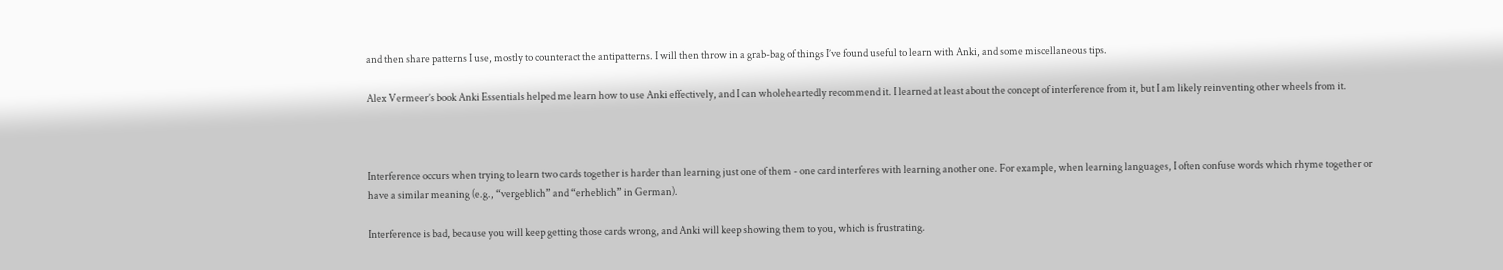and then share patterns I use, mostly to counteract the antipatterns. I will then throw in a grab-bag of things I’ve found useful to learn with Anki, and some miscellaneous tips.

Alex Vermeer’s book Anki Essentials helped me learn how to use Anki effectively, and I can wholeheartedly recommend it. I learned at least about the concept of interference from it, but I am likely reinventing other wheels from it.



Interference occurs when trying to learn two cards together is harder than learning just one of them - one card interferes with learning another one. For example, when learning languages, I often confuse words which rhyme together or have a similar meaning (e.g., “vergeblich” and “erheblich” in German).

Interference is bad, because you will keep getting those cards wrong, and Anki will keep showing them to you, which is frustrating.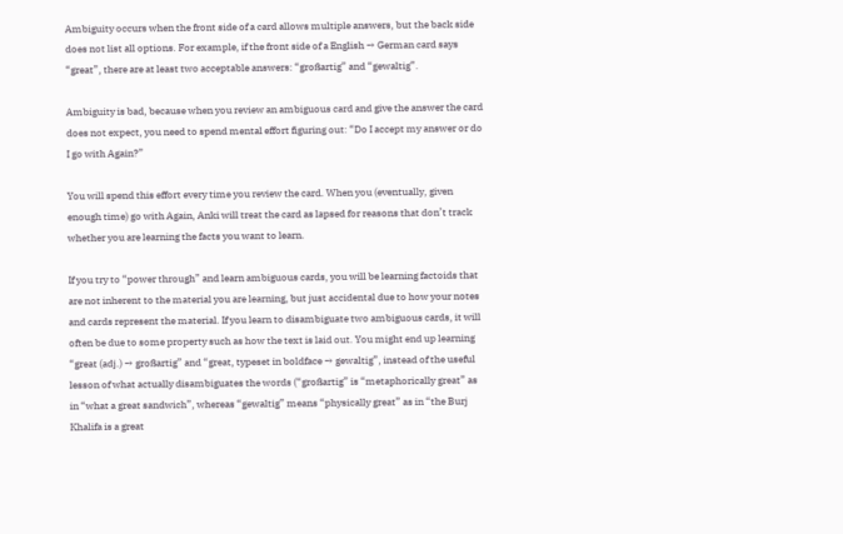Ambiguity occurs when the front side of a card allows multiple answers, but the back side does not list all options. For example, if the front side of a English → German card says “great”, there are at least two acceptable answers: “großartig” and “gewaltig”.

Ambiguity is bad, because when you review an ambiguous card and give the answer the card does not expect, you need to spend mental effort figuring out: “Do I accept my answer or do I go with Again?”

You will spend this effort every time you review the card. When you (eventually, given enough time) go with Again, Anki will treat the card as lapsed for reasons that don’t track whether you are learning the facts you want to learn.

If you try to “power through” and learn ambiguous cards, you will be learning factoids that are not inherent to the material you are learning, but just accidental due to how your notes and cards represent the material. If you learn to disambiguate two ambiguous cards, it will often be due to some property such as how the text is laid out. You might end up learning “great (adj.) → großartig” and “great, typeset in boldface → gewaltig”, instead of the useful lesson of what actually disambiguates the words (“großartig” is “metaphorically great” as in “what a great sandwich”, whereas “gewaltig” means “physically great” as in “the Burj Khalifa is a great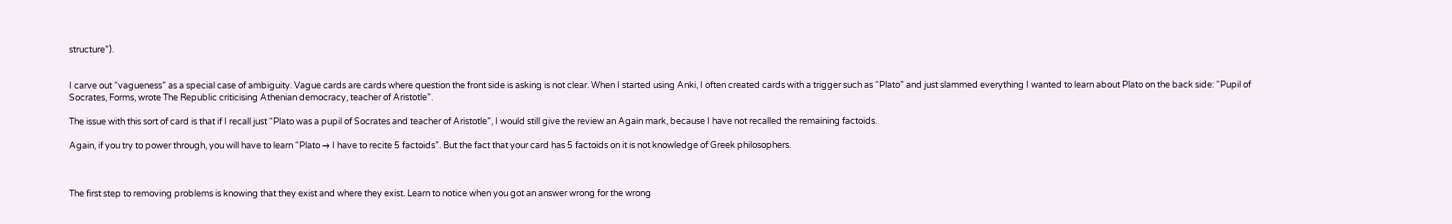structure”).


I carve out “vagueness” as a special case of ambiguity. Vague cards are cards where question the front side is asking is not clear. When I started using Anki, I often created cards with a trigger such as “Plato” and just slammed everything I wanted to learn about Plato on the back side: “Pupil of Socrates, Forms, wrote The Republic criticising Athenian democracy, teacher of Aristotle”.

The issue with this sort of card is that if I recall just “Plato was a pupil of Socrates and teacher of Aristotle”, I would still give the review an Again mark, because I have not recalled the remaining factoids.

Again, if you try to power through, you will have to learn “Plato → I have to recite 5 factoids”. But the fact that your card has 5 factoids on it is not knowledge of Greek philosophers.



The first step to removing problems is knowing that they exist and where they exist. Learn to notice when you got an answer wrong for the wrong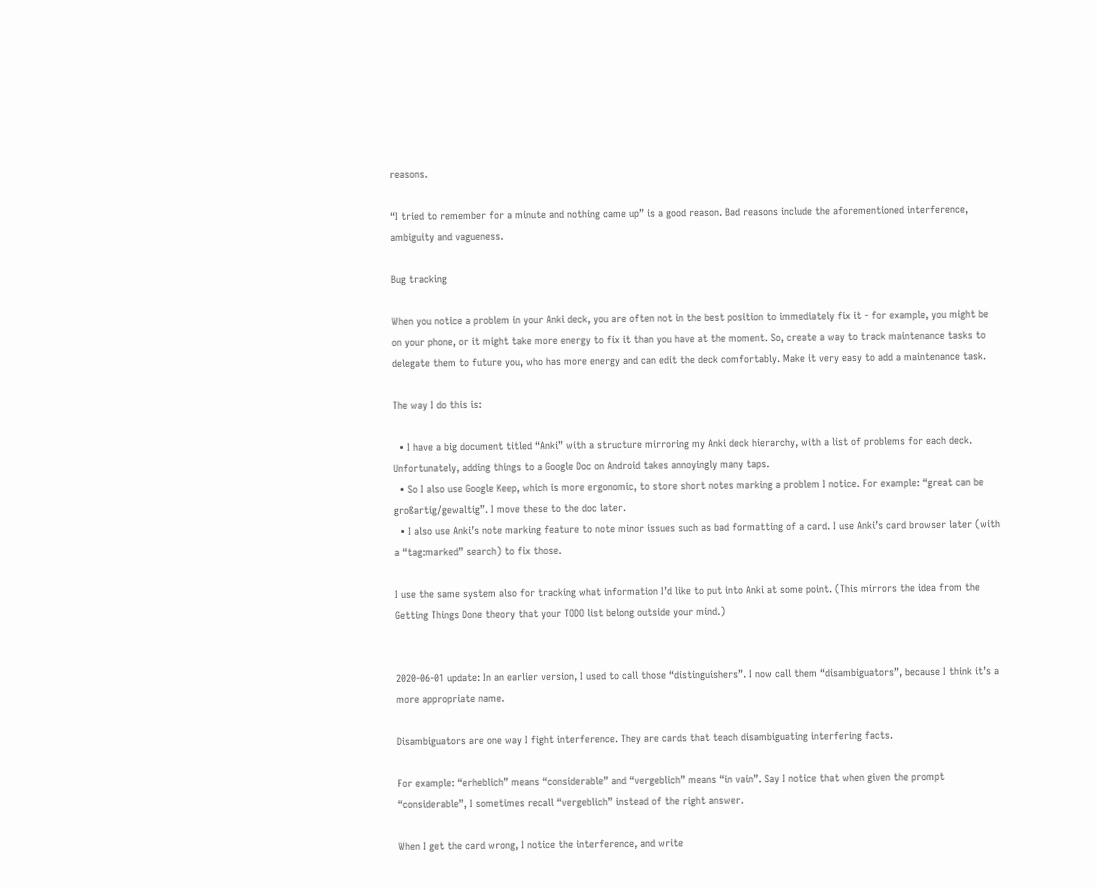reasons.

“I tried to remember for a minute and nothing came up” is a good reason. Bad reasons include the aforementioned interference, ambiguity and vagueness.

Bug tracking

When you notice a problem in your Anki deck, you are often not in the best position to immediately fix it - for example, you might be on your phone, or it might take more energy to fix it than you have at the moment. So, create a way to track maintenance tasks to delegate them to future you, who has more energy and can edit the deck comfortably. Make it very easy to add a maintenance task.

The way I do this is:

  • I have a big document titled “Anki” with a structure mirroring my Anki deck hierarchy, with a list of problems for each deck. Unfortunately, adding things to a Google Doc on Android takes annoyingly many taps.
  • So I also use Google Keep, which is more ergonomic, to store short notes marking a problem I notice. For example: “great can be großartig/gewaltig”. I move these to the doc later.
  • I also use Anki’s note marking feature to note minor issues such as bad formatting of a card. I use Anki’s card browser later (with a “tag:marked” search) to fix those.

I use the same system also for tracking what information I’d like to put into Anki at some point. (This mirrors the idea from the Getting Things Done theory that your TODO list belong outside your mind.)


2020-06-01 update: In an earlier version, I used to call those “distinguishers”. I now call them “disambiguators”, because I think it’s a more appropriate name.

Disambiguators are one way I fight interference. They are cards that teach disambiguating interfering facts.

For example: “erheblich” means “considerable” and “vergeblich” means “in vain”. Say I notice that when given the prompt “considerable”, I sometimes recall “vergeblich” instead of the right answer.

When I get the card wrong, I notice the interference, and write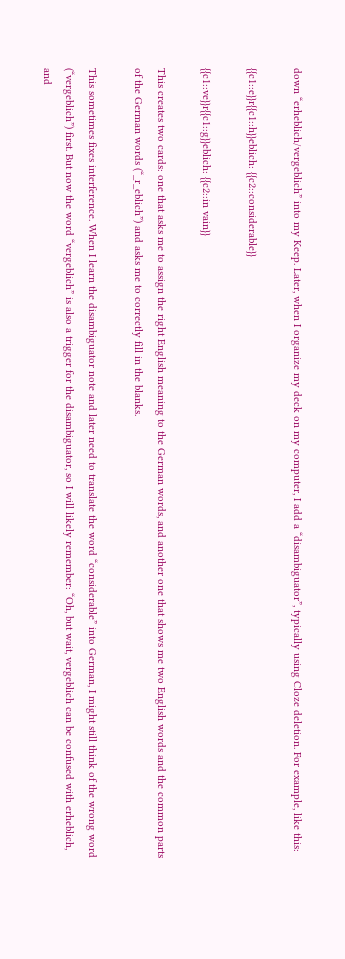down “erheblich/vergeblich” into my Keep. Later, when I organize my deck on my computer, I add a “disambiguator”, typically using Cloze deletion. For example, like this:

{{c1::e}}r{{c1::h}}eblich: {{c2::considerable}}

{{c1::ve}}r{{c1::g}}eblich: {{c2::in vain}}

This creates two cards: one that asks me to assign the right English meaning to the German words, and another one that shows me two English words and the common parts of the German words (“_r_eblich”) and asks me to correctly fill in the blanks.

This sometimes fixes interference. When I learn the disambiguator note and later need to translate the word “considerable” into German, I might still think of the wrong word (“vergeblich”) first. But now the word “vergeblich” is also a trigger for the disambiguator, so I will likely remember: “Oh, but wait, vergeblich can be confused with erheblich, and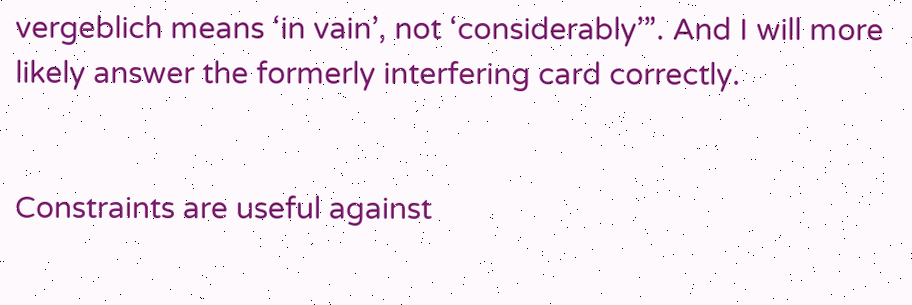vergeblich means ‘in vain’, not ‘considerably’”. And I will more likely answer the formerly interfering card correctly.


Constraints are useful against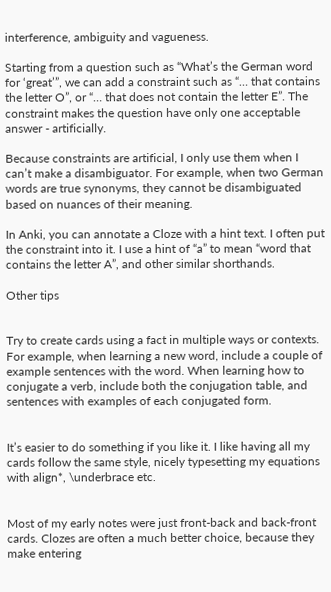interference, ambiguity and vagueness.

Starting from a question such as “What’s the German word for ‘great’”, we can add a constraint such as “… that contains the letter O”, or “… that does not contain the letter E”. The constraint makes the question have only one acceptable answer - artificially.

Because constraints are artificial, I only use them when I can’t make a disambiguator. For example, when two German words are true synonyms, they cannot be disambiguated based on nuances of their meaning.

In Anki, you can annotate a Cloze with a hint text. I often put the constraint into it. I use a hint of “a” to mean “word that contains the letter A”, and other similar shorthands.

Other tips


Try to create cards using a fact in multiple ways or contexts. For example, when learning a new word, include a couple of example sentences with the word. When learning how to conjugate a verb, include both the conjugation table, and sentences with examples of each conjugated form.


It’s easier to do something if you like it. I like having all my cards follow the same style, nicely typesetting my equations with align*, \underbrace etc.


Most of my early notes were just front-back and back-front cards. Clozes are often a much better choice, because they make entering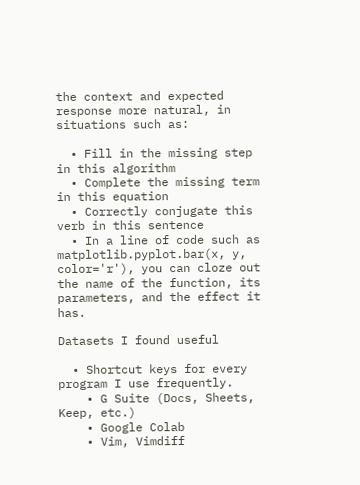the context and expected response more natural, in situations such as:

  • Fill in the missing step in this algorithm
  • Complete the missing term in this equation
  • Correctly conjugate this verb in this sentence
  • In a line of code such as matplotlib.pyplot.bar(x, y, color='r'), you can cloze out the name of the function, its parameters, and the effect it has.

Datasets I found useful

  • Shortcut keys for every program I use frequently.
    • G Suite (Docs, Sheets, Keep, etc.)
    • Google Colab
    • Vim, Vimdiff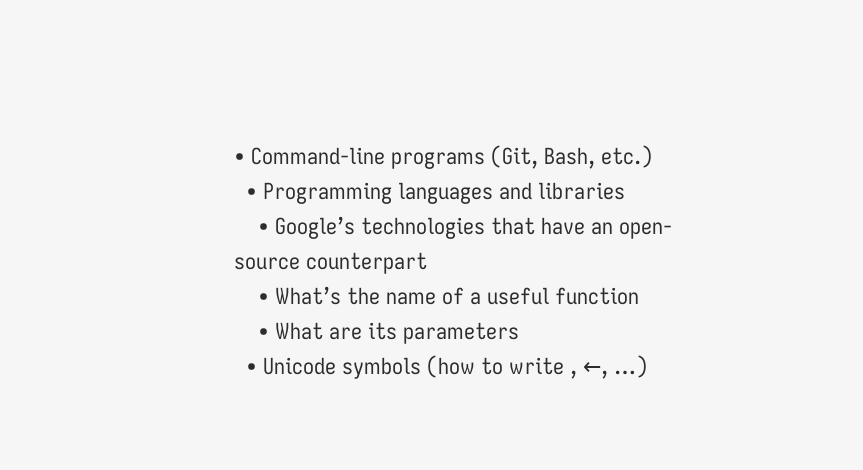• Command-line programs (Git, Bash, etc.)
  • Programming languages and libraries
    • Google’s technologies that have an open-source counterpart
    • What’s the name of a useful function
    • What are its parameters
  • Unicode symbols (how to write , ←, …)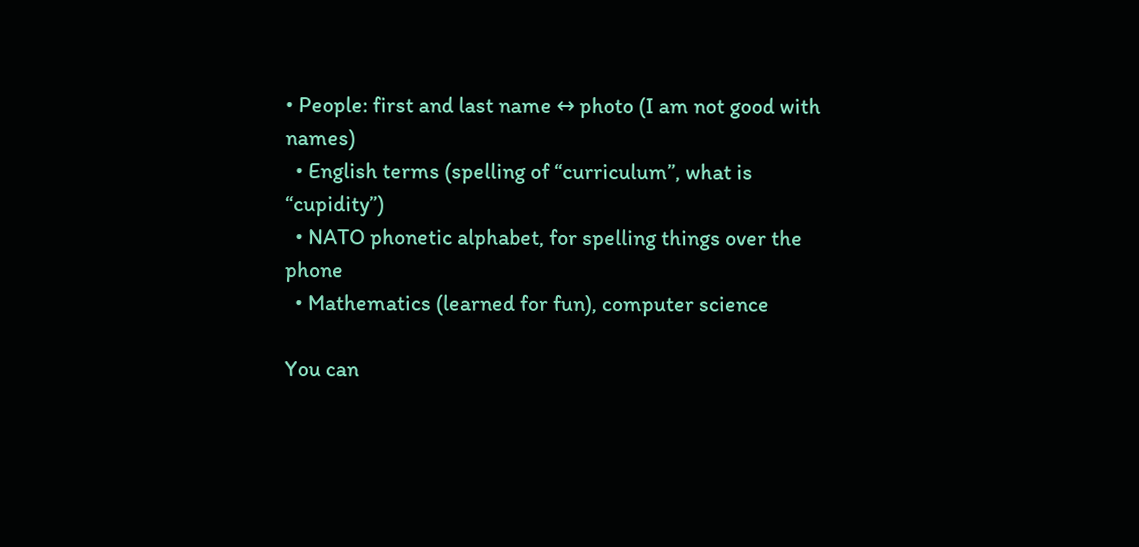• People: first and last name ↔ photo (I am not good with names)
  • English terms (spelling of “curriculum”, what is “cupidity”)
  • NATO phonetic alphabet, for spelling things over the phone
  • Mathematics (learned for fun), computer science

You can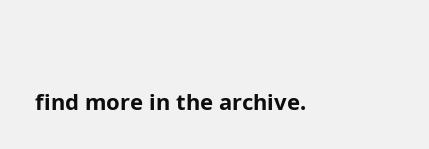find more in the archive.